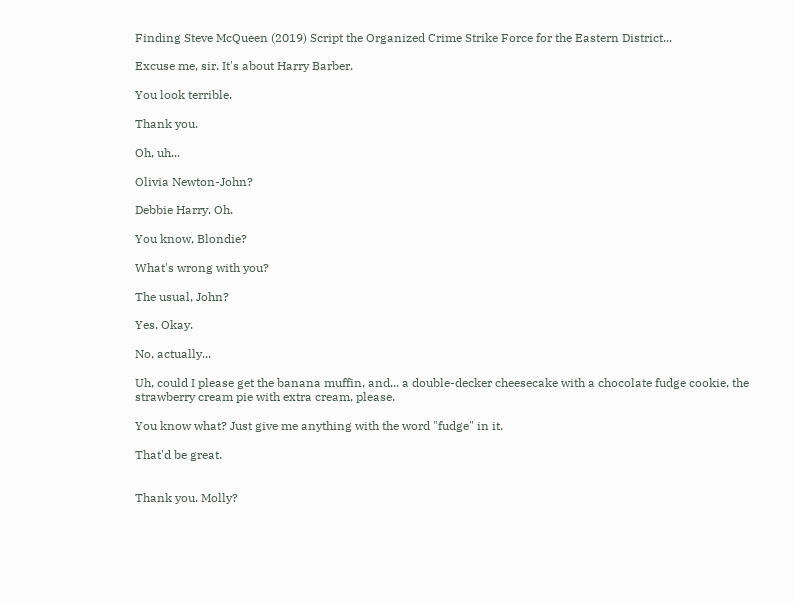Finding Steve McQueen (2019) Script the Organized Crime Strike Force for the Eastern District...

Excuse me, sir. It's about Harry Barber.

You look terrible.

Thank you.

Oh, uh...

Olivia Newton-John?

Debbie Harry. Oh.

You know, Blondie?

What's wrong with you?

The usual, John?

Yes. Okay.

No, actually...

Uh, could I please get the banana muffin, and... a double-decker cheesecake with a chocolate fudge cookie, the strawberry cream pie with extra cream, please.

You know what? Just give me anything with the word "fudge" in it.

That'd be great.


Thank you. Molly?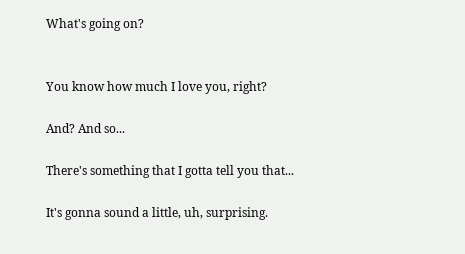What's going on?


You know how much I love you, right?

And? And so...

There's something that I gotta tell you that...

It's gonna sound a little, uh, surprising.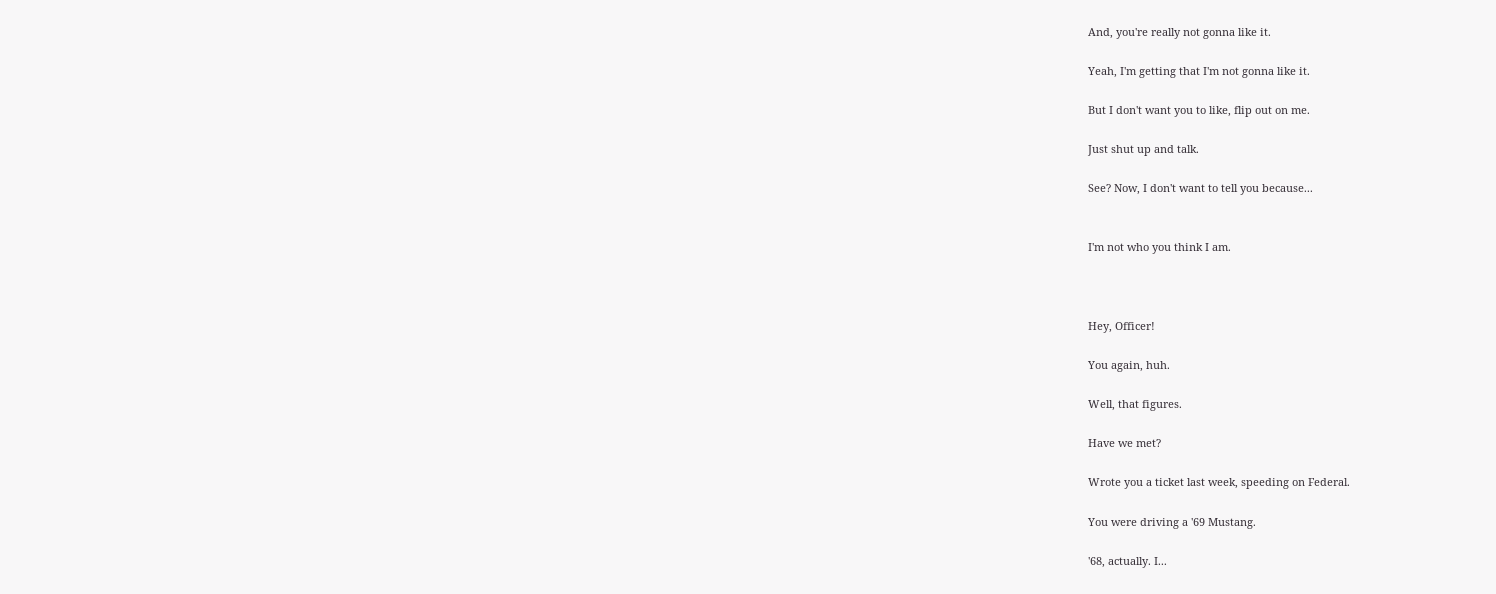And, you're really not gonna like it.

Yeah, I'm getting that I'm not gonna like it.

But I don't want you to like, flip out on me.

Just shut up and talk.

See? Now, I don't want to tell you because...


I'm not who you think I am.



Hey, Officer!

You again, huh.

Well, that figures.

Have we met?

Wrote you a ticket last week, speeding on Federal.

You were driving a '69 Mustang.

'68, actually. I...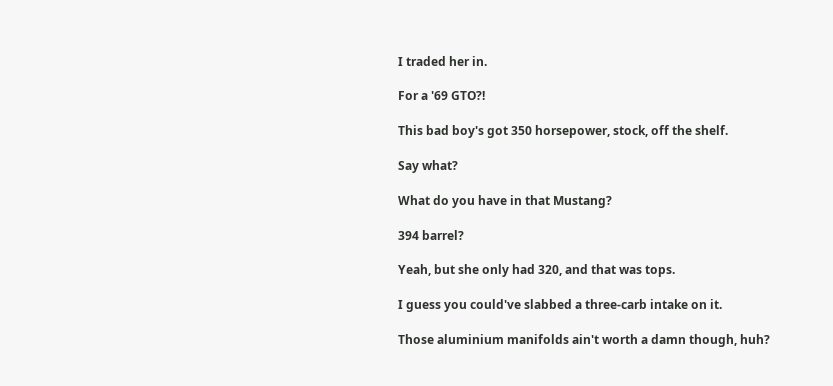I traded her in.

For a '69 GTO?!

This bad boy's got 350 horsepower, stock, off the shelf.

Say what?

What do you have in that Mustang?

394 barrel?

Yeah, but she only had 320, and that was tops.

I guess you could've slabbed a three-carb intake on it.

Those aluminium manifolds ain't worth a damn though, huh?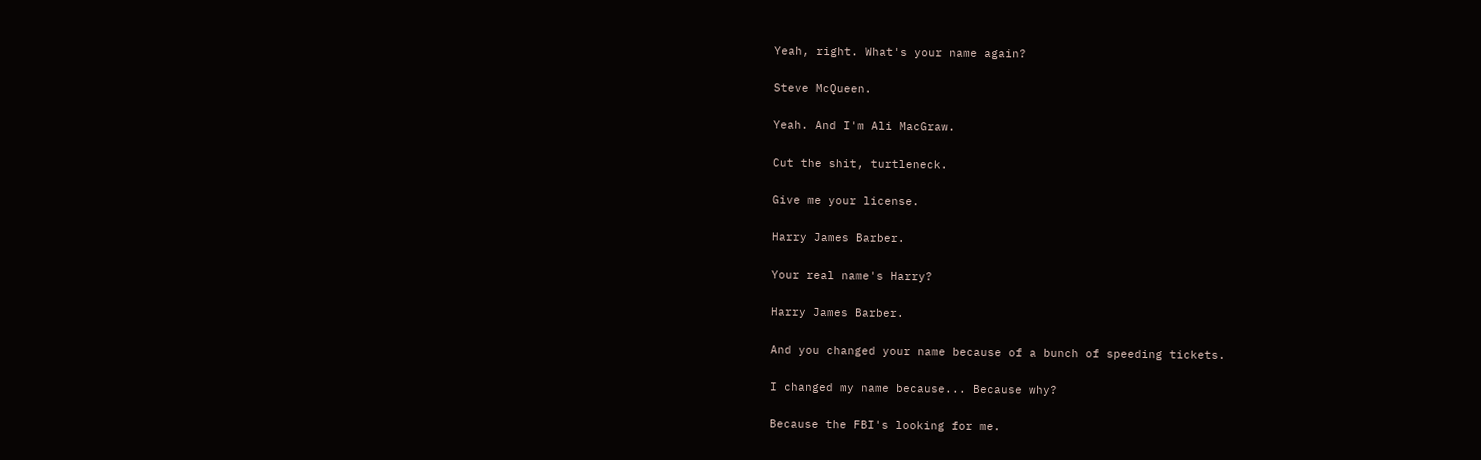Yeah, right. What's your name again?

Steve McQueen.

Yeah. And I'm Ali MacGraw.

Cut the shit, turtleneck.

Give me your license.

Harry James Barber.

Your real name's Harry?

Harry James Barber.

And you changed your name because of a bunch of speeding tickets.

I changed my name because... Because why?

Because the FBI's looking for me.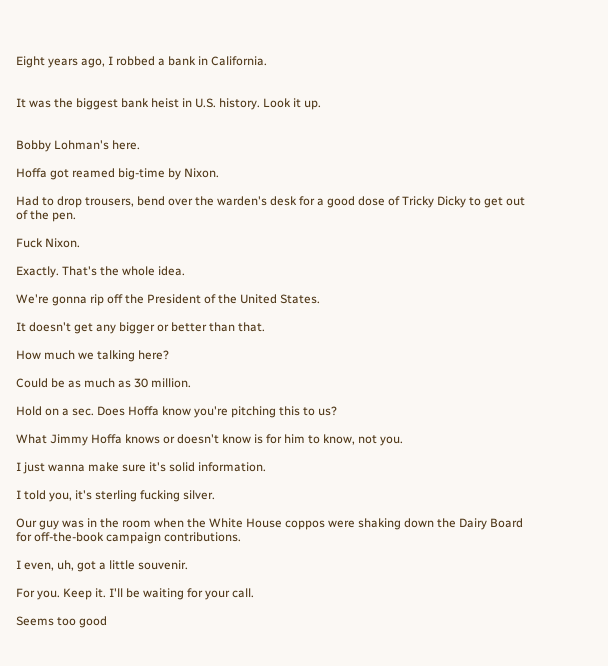Eight years ago, I robbed a bank in California.


It was the biggest bank heist in U.S. history. Look it up.


Bobby Lohman's here.

Hoffa got reamed big-time by Nixon.

Had to drop trousers, bend over the warden's desk for a good dose of Tricky Dicky to get out of the pen.

Fuck Nixon.

Exactly. That's the whole idea.

We're gonna rip off the President of the United States.

It doesn't get any bigger or better than that.

How much we talking here?

Could be as much as 30 million.

Hold on a sec. Does Hoffa know you're pitching this to us?

What Jimmy Hoffa knows or doesn't know is for him to know, not you.

I just wanna make sure it's solid information.

I told you, it's sterling fucking silver.

Our guy was in the room when the White House coppos were shaking down the Dairy Board for off-the-book campaign contributions.

I even, uh, got a little souvenir.

For you. Keep it. I'll be waiting for your call.

Seems too good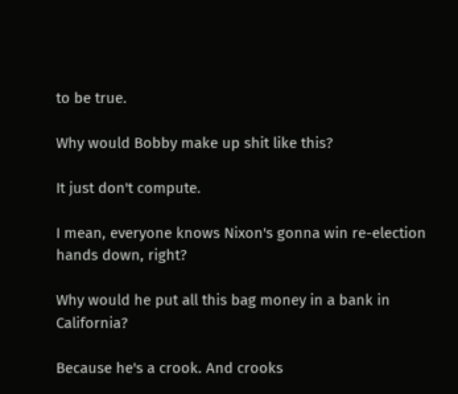to be true.

Why would Bobby make up shit like this?

It just don't compute.

I mean, everyone knows Nixon's gonna win re-election hands down, right?

Why would he put all this bag money in a bank in California?

Because he's a crook. And crooks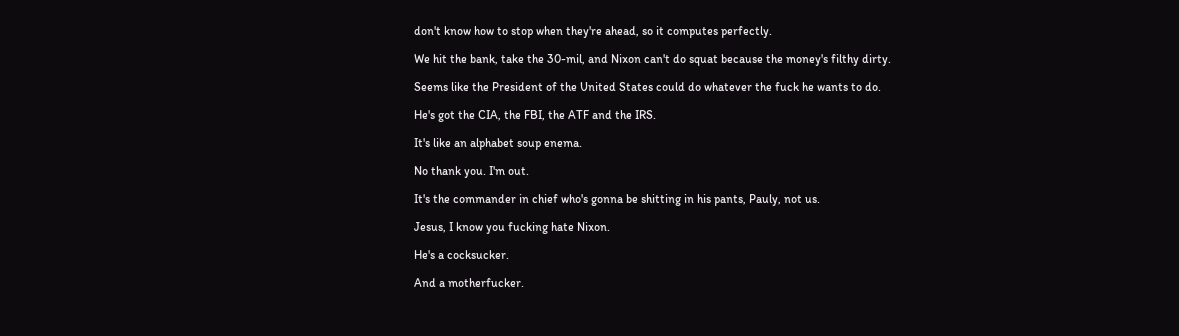don't know how to stop when they're ahead, so it computes perfectly.

We hit the bank, take the 30-mil, and Nixon can't do squat because the money's filthy dirty.

Seems like the President of the United States could do whatever the fuck he wants to do.

He's got the CIA, the FBI, the ATF and the IRS.

It's like an alphabet soup enema.

No thank you. I'm out.

It's the commander in chief who's gonna be shitting in his pants, Pauly, not us.

Jesus, I know you fucking hate Nixon.

He's a cocksucker.

And a motherfucker.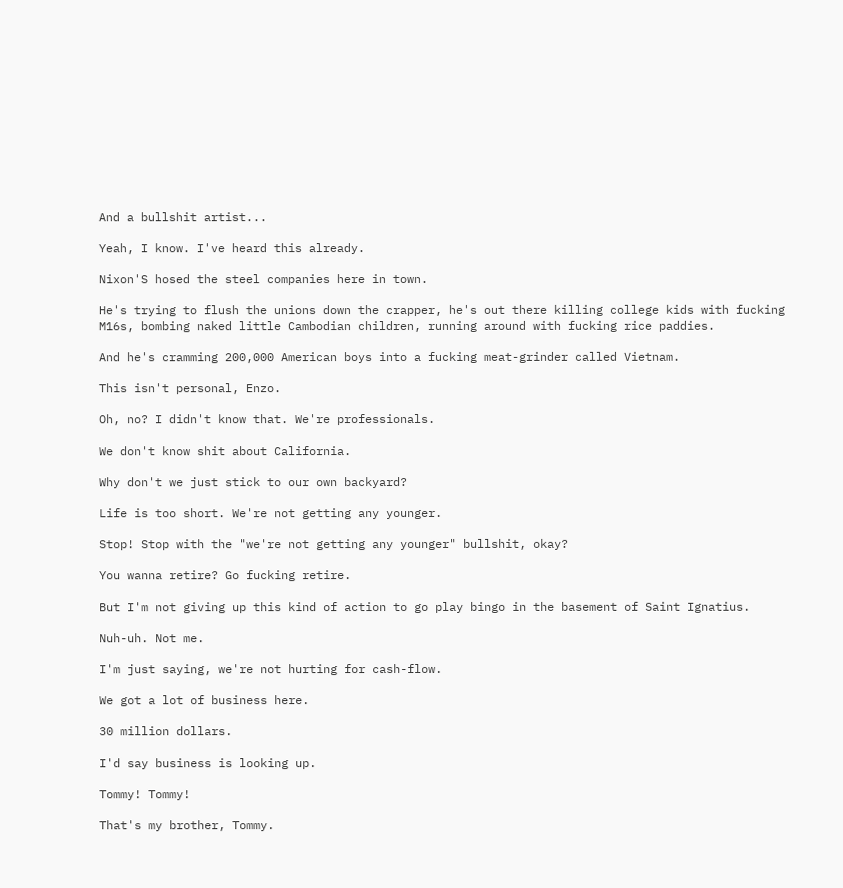And a bullshit artist...

Yeah, I know. I've heard this already.

Nixon'S hosed the steel companies here in town.

He's trying to flush the unions down the crapper, he's out there killing college kids with fucking M16s, bombing naked little Cambodian children, running around with fucking rice paddies.

And he's cramming 200,000 American boys into a fucking meat-grinder called Vietnam.

This isn't personal, Enzo.

Oh, no? I didn't know that. We're professionals.

We don't know shit about California.

Why don't we just stick to our own backyard?

Life is too short. We're not getting any younger.

Stop! Stop with the "we're not getting any younger" bullshit, okay?

You wanna retire? Go fucking retire.

But I'm not giving up this kind of action to go play bingo in the basement of Saint Ignatius.

Nuh-uh. Not me.

I'm just saying, we're not hurting for cash-flow.

We got a lot of business here.

30 million dollars.

I'd say business is looking up.

Tommy! Tommy!

That's my brother, Tommy.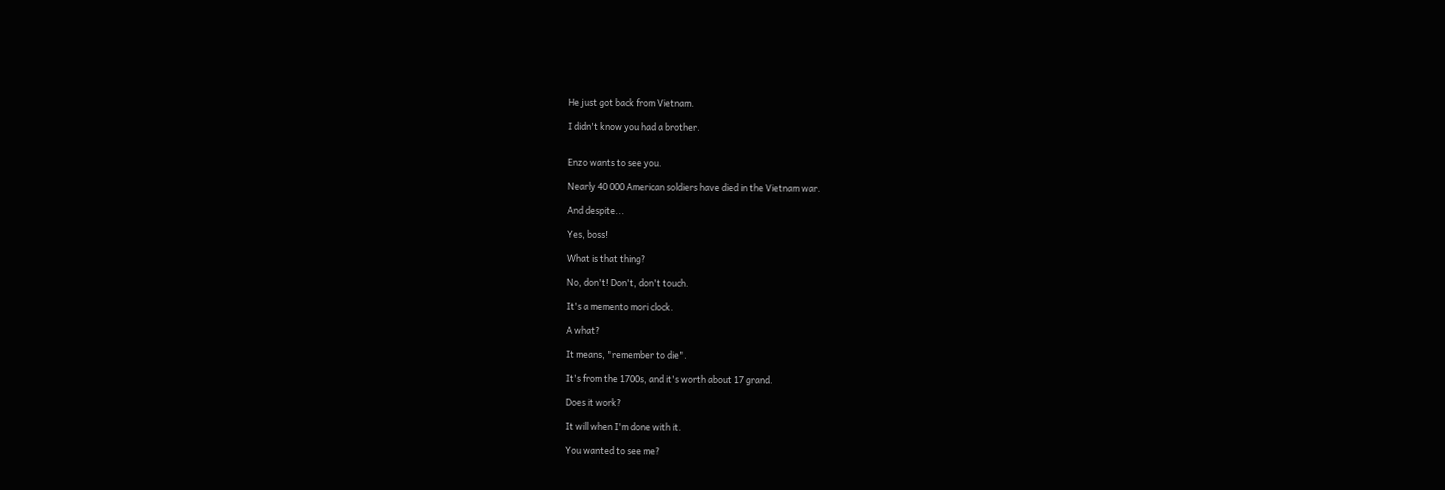He just got back from Vietnam.

I didn't know you had a brother.


Enzo wants to see you.

Nearly 40 000 American soldiers have died in the Vietnam war.

And despite...

Yes, boss!

What is that thing?

No, don't! Don't, don't touch.

It's a memento mori clock.

A what?

It means, "remember to die".

It's from the 1700s, and it's worth about 17 grand.

Does it work?

It will when I'm done with it.

You wanted to see me?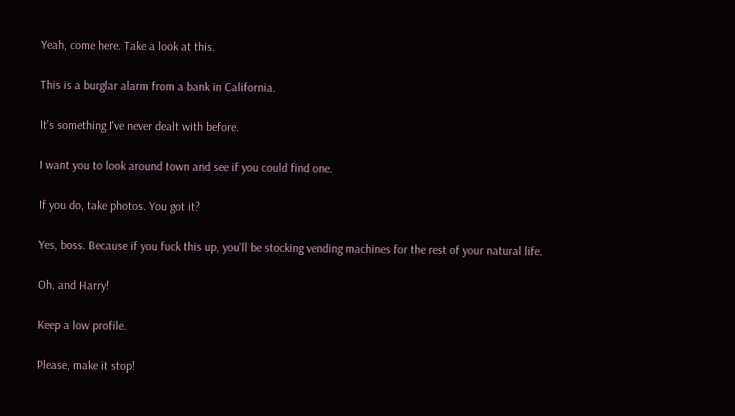Yeah, come here. Take a look at this.

This is a burglar alarm from a bank in California.

It's something I've never dealt with before.

I want you to look around town and see if you could find one.

If you do, take photos. You got it?

Yes, boss. Because if you fuck this up, you'll be stocking vending machines for the rest of your natural life.

Oh, and Harry!

Keep a low profile.

Please, make it stop!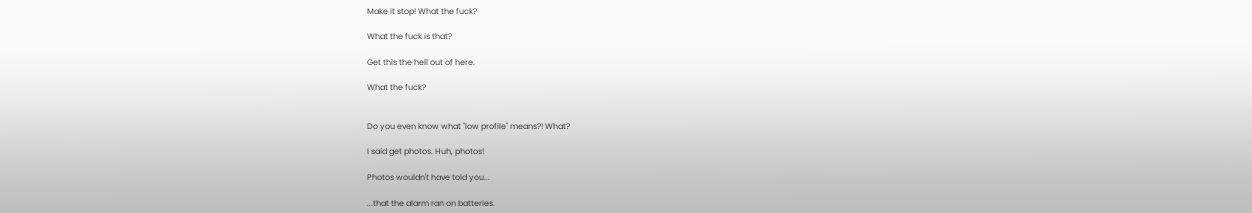Make it stop! What the fuck?

What the fuck is that?

Get this the hell out of here.

What the fuck?


Do you even know what "low profile" means?! What?

I said get photos. Huh, photos!

Photos wouldn't have told you...

...that the alarm ran on batteries.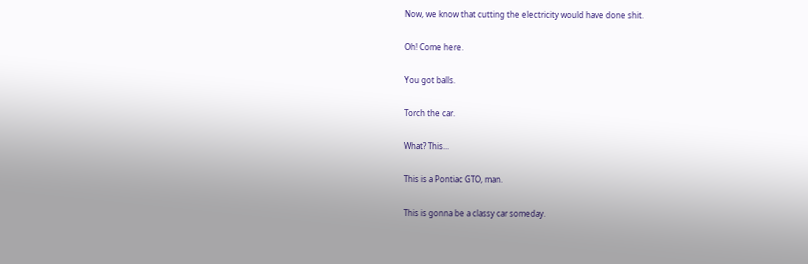Now, we know that cutting the electricity would have done shit.

Oh! Come here.

You got balls.

Torch the car.

What? This...

This is a Pontiac GTO, man.

This is gonna be a classy car someday.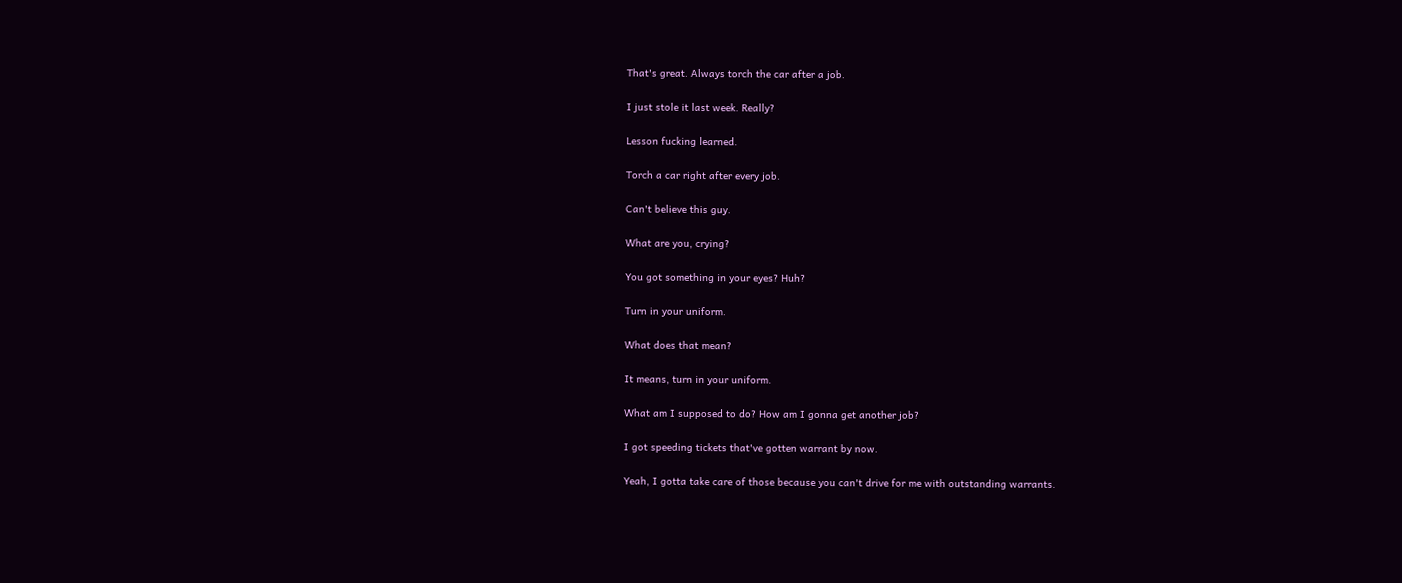That's great. Always torch the car after a job.

I just stole it last week. Really?

Lesson fucking learned.

Torch a car right after every job.

Can't believe this guy.

What are you, crying?

You got something in your eyes? Huh?

Turn in your uniform.

What does that mean?

It means, turn in your uniform.

What am I supposed to do? How am I gonna get another job?

I got speeding tickets that've gotten warrant by now.

Yeah, I gotta take care of those because you can't drive for me with outstanding warrants.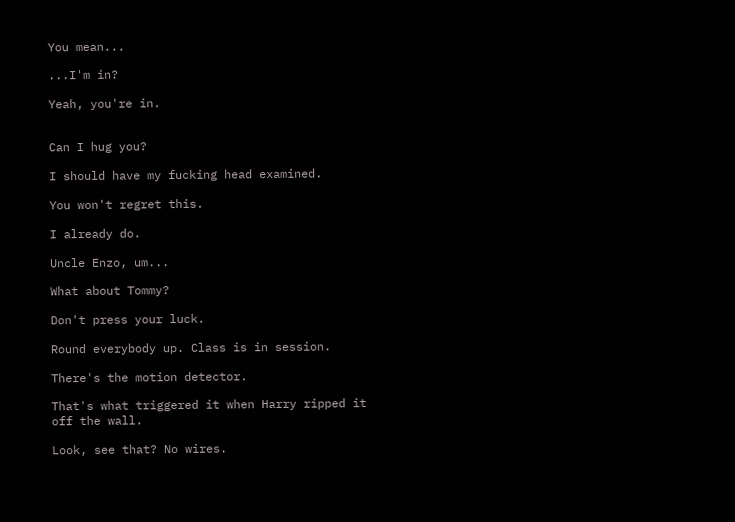You mean...

...I'm in?

Yeah, you're in.


Can I hug you?

I should have my fucking head examined.

You won't regret this.

I already do.

Uncle Enzo, um...

What about Tommy?

Don't press your luck.

Round everybody up. Class is in session.

There's the motion detector.

That's what triggered it when Harry ripped it off the wall.

Look, see that? No wires.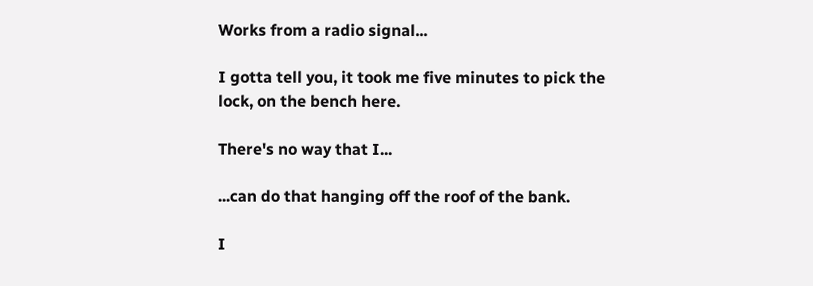Works from a radio signal...

I gotta tell you, it took me five minutes to pick the lock, on the bench here.

There's no way that I...

...can do that hanging off the roof of the bank.

I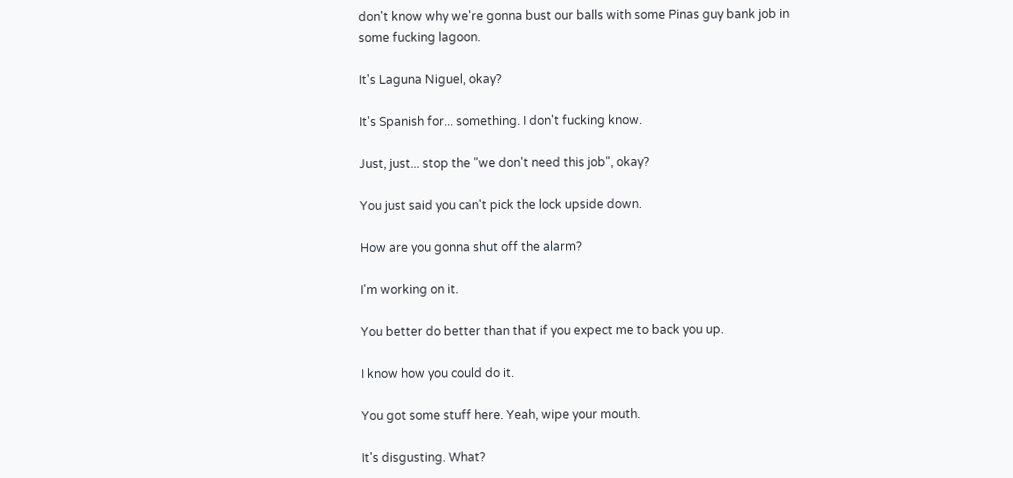don't know why we're gonna bust our balls with some Pinas guy bank job in some fucking lagoon.

It's Laguna Niguel, okay?

It's Spanish for... something. I don't fucking know.

Just, just... stop the "we don't need this job", okay?

You just said you can't pick the lock upside down.

How are you gonna shut off the alarm?

I'm working on it.

You better do better than that if you expect me to back you up.

I know how you could do it.

You got some stuff here. Yeah, wipe your mouth.

It's disgusting. What?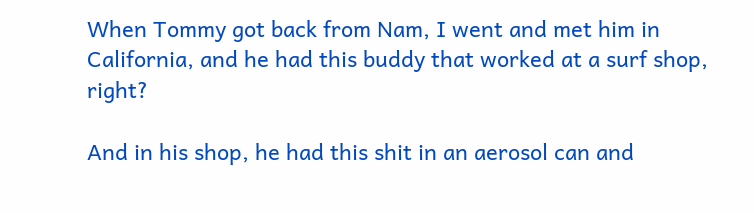When Tommy got back from Nam, I went and met him in California, and he had this buddy that worked at a surf shop, right?

And in his shop, he had this shit in an aerosol can and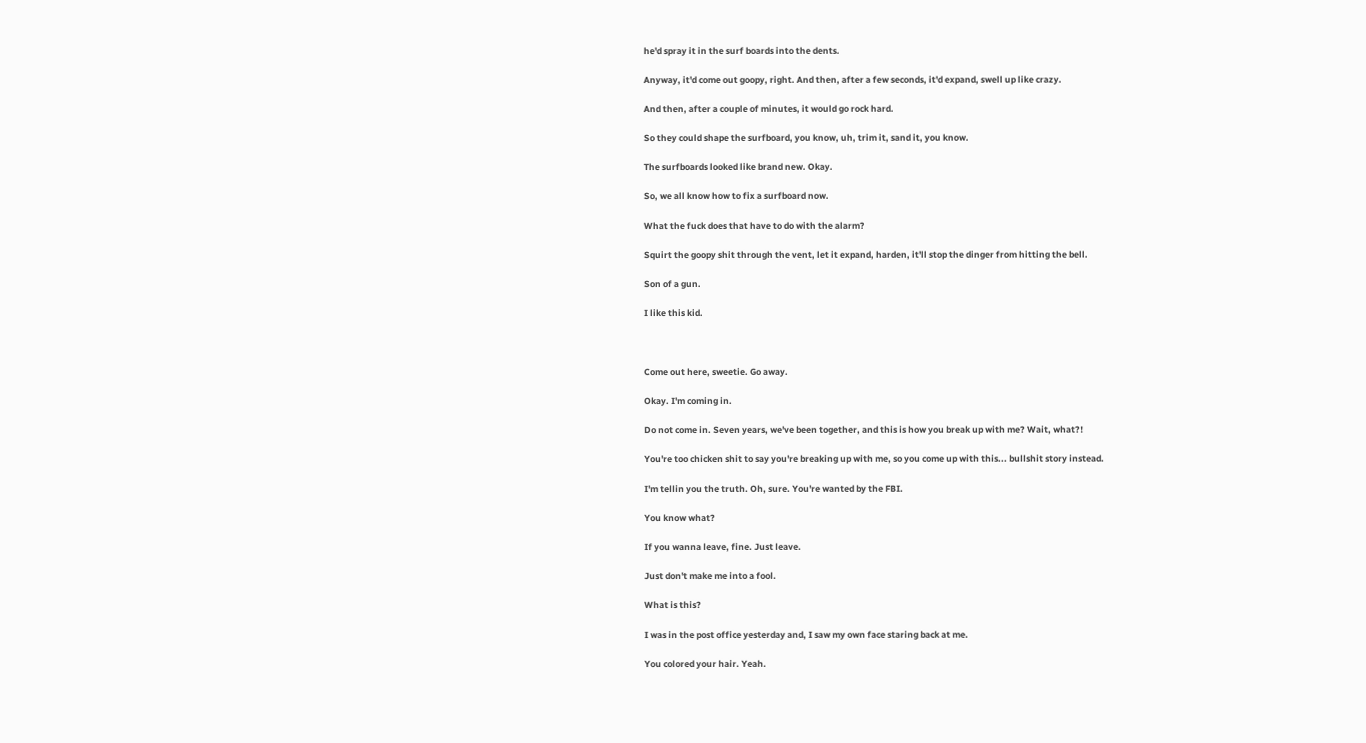he'd spray it in the surf boards into the dents.

Anyway, it'd come out goopy, right. And then, after a few seconds, it'd expand, swell up like crazy.

And then, after a couple of minutes, it would go rock hard.

So they could shape the surfboard, you know, uh, trim it, sand it, you know.

The surfboards looked like brand new. Okay.

So, we all know how to fix a surfboard now.

What the fuck does that have to do with the alarm?

Squirt the goopy shit through the vent, let it expand, harden, it'll stop the dinger from hitting the bell.

Son of a gun.

I like this kid.



Come out here, sweetie. Go away.

Okay. I'm coming in.

Do not come in. Seven years, we've been together, and this is how you break up with me? Wait, what?!

You're too chicken shit to say you're breaking up with me, so you come up with this... bullshit story instead.

I'm tellin you the truth. Oh, sure. You're wanted by the FBI.

You know what?

If you wanna leave, fine. Just leave.

Just don't make me into a fool.

What is this?

I was in the post office yesterday and, I saw my own face staring back at me.

You colored your hair. Yeah.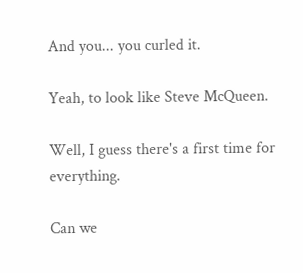And you... you curled it.

Yeah, to look like Steve McQueen.

Well, I guess there's a first time for everything.

Can we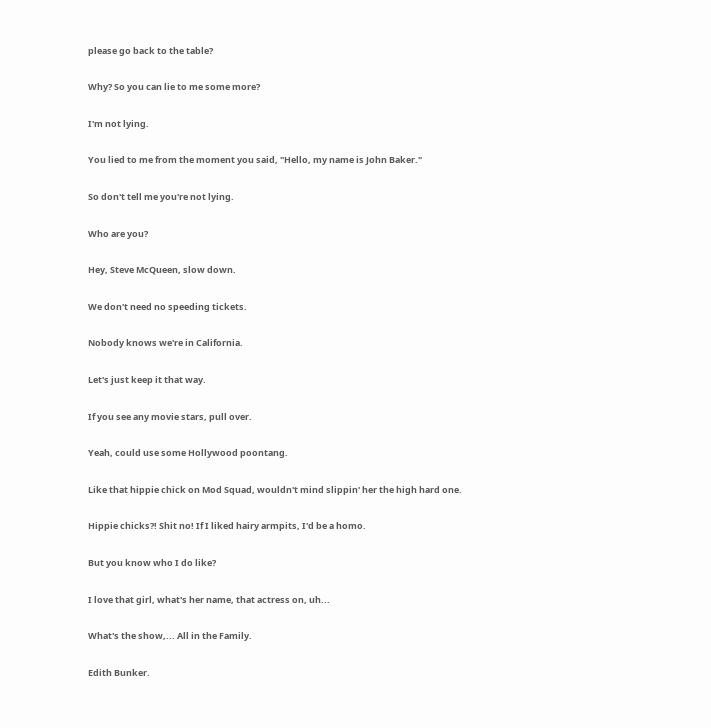please go back to the table?

Why? So you can lie to me some more?

I'm not lying.

You lied to me from the moment you said, "Hello, my name is John Baker."

So don't tell me you're not lying.

Who are you?

Hey, Steve McQueen, slow down.

We don't need no speeding tickets.

Nobody knows we're in California.

Let's just keep it that way.

If you see any movie stars, pull over.

Yeah, could use some Hollywood poontang.

Like that hippie chick on Mod Squad, wouldn't mind slippin' her the high hard one.

Hippie chicks?! Shit no! If I liked hairy armpits, I'd be a homo.

But you know who I do like?

I love that girl, what's her name, that actress on, uh...

What's the show,... All in the Family.

Edith Bunker.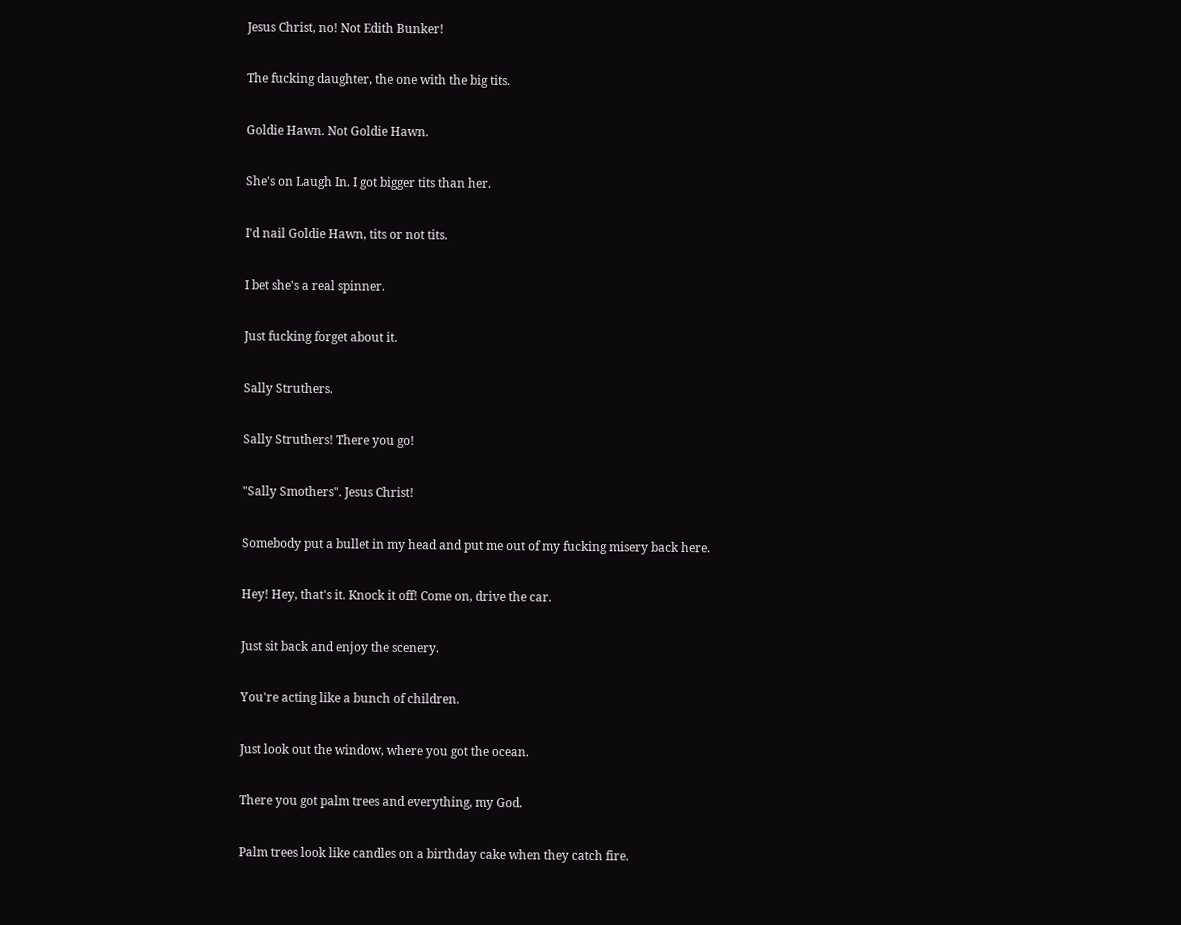Jesus Christ, no! Not Edith Bunker!

The fucking daughter, the one with the big tits.

Goldie Hawn. Not Goldie Hawn.

She's on Laugh In. I got bigger tits than her.

I'd nail Goldie Hawn, tits or not tits.

I bet she's a real spinner.

Just fucking forget about it.

Sally Struthers.

Sally Struthers! There you go!

"Sally Smothers". Jesus Christ!

Somebody put a bullet in my head and put me out of my fucking misery back here.

Hey! Hey, that's it. Knock it off! Come on, drive the car.

Just sit back and enjoy the scenery.

You're acting like a bunch of children.

Just look out the window, where you got the ocean.

There you got palm trees and everything, my God.

Palm trees look like candles on a birthday cake when they catch fire.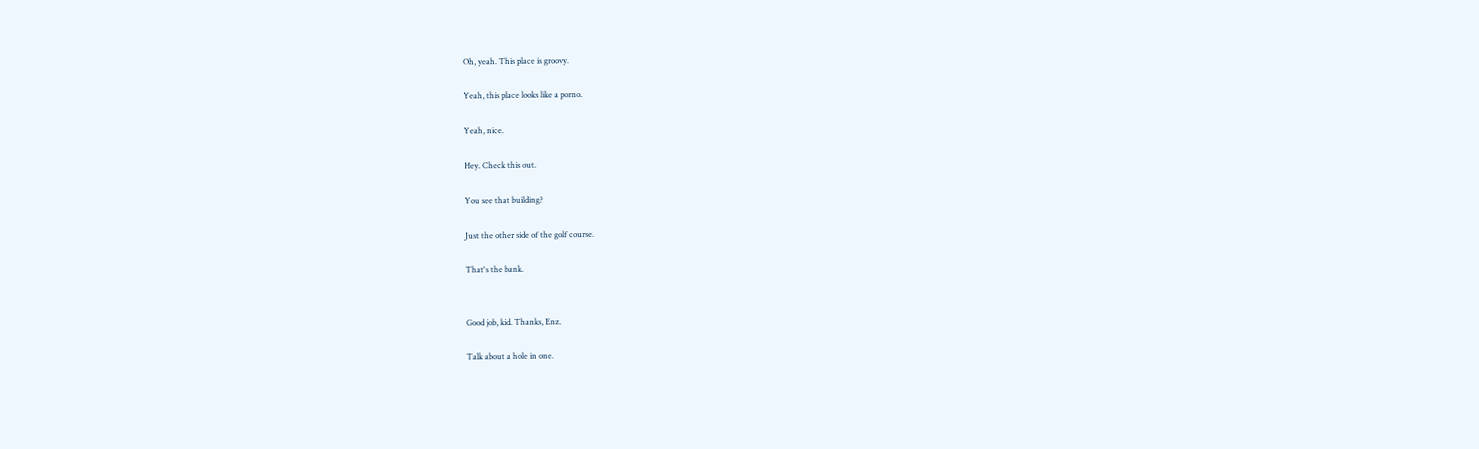Oh, yeah. This place is groovy.

Yeah, this place looks like a porno.

Yeah, nice.

Hey. Check this out.

You see that building?

Just the other side of the golf course.

That's the bank.


Good job, kid. Thanks, Enz.

Talk about a hole in one.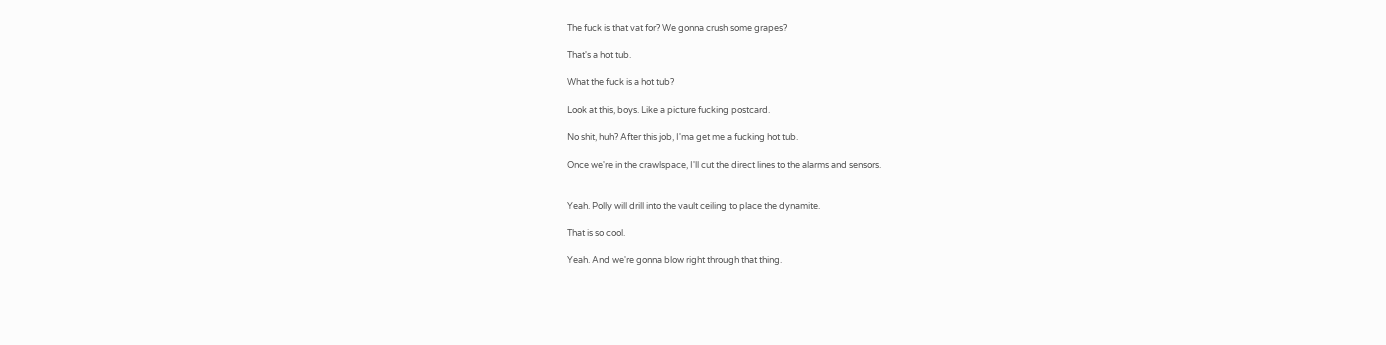The fuck is that vat for? We gonna crush some grapes?

That's a hot tub.

What the fuck is a hot tub?

Look at this, boys. Like a picture fucking postcard.

No shit, huh? After this job, I'ma get me a fucking hot tub.

Once we're in the crawlspace, I'll cut the direct lines to the alarms and sensors.


Yeah. Polly will drill into the vault ceiling to place the dynamite.

That is so cool.

Yeah. And we're gonna blow right through that thing.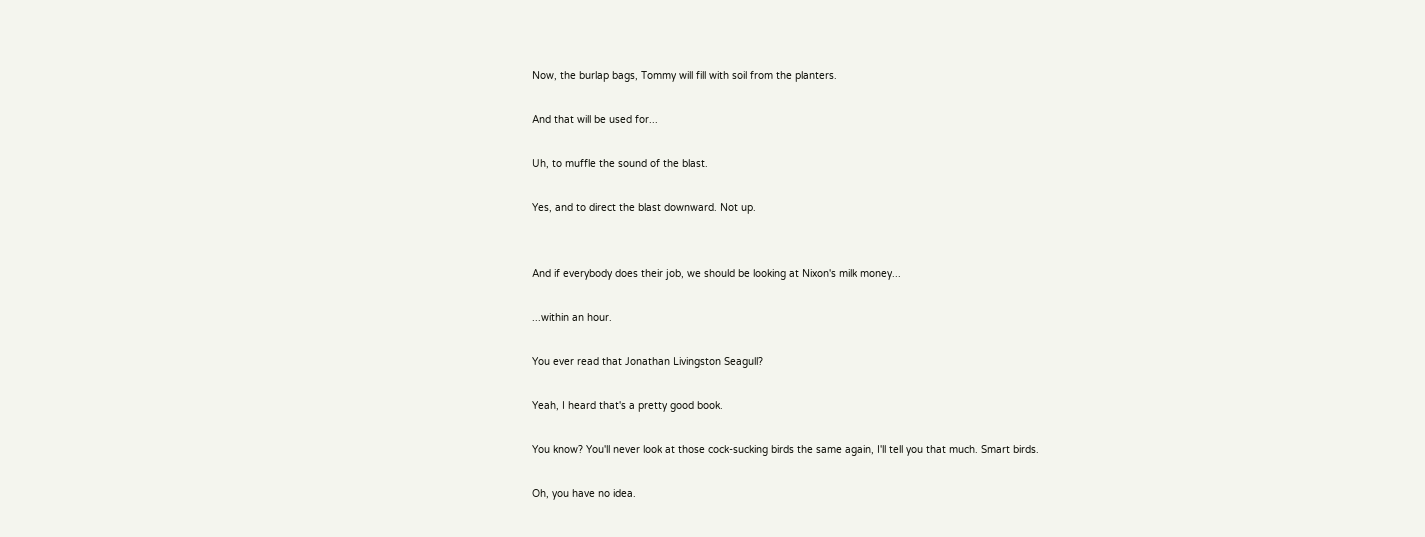Now, the burlap bags, Tommy will fill with soil from the planters.

And that will be used for...

Uh, to muffle the sound of the blast.

Yes, and to direct the blast downward. Not up.


And if everybody does their job, we should be looking at Nixon's milk money...

...within an hour.

You ever read that Jonathan Livingston Seagull?

Yeah, I heard that's a pretty good book.

You know? You'll never look at those cock-sucking birds the same again, I'll tell you that much. Smart birds.

Oh, you have no idea.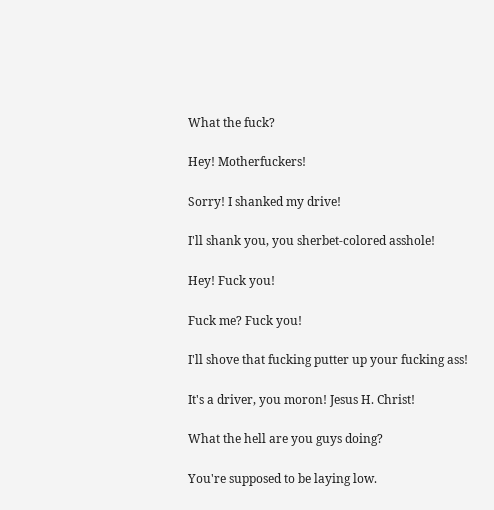What the fuck?

Hey! Motherfuckers!

Sorry! I shanked my drive!

I'll shank you, you sherbet-colored asshole!

Hey! Fuck you!

Fuck me? Fuck you!

I'll shove that fucking putter up your fucking ass!

It's a driver, you moron! Jesus H. Christ!

What the hell are you guys doing?

You're supposed to be laying low.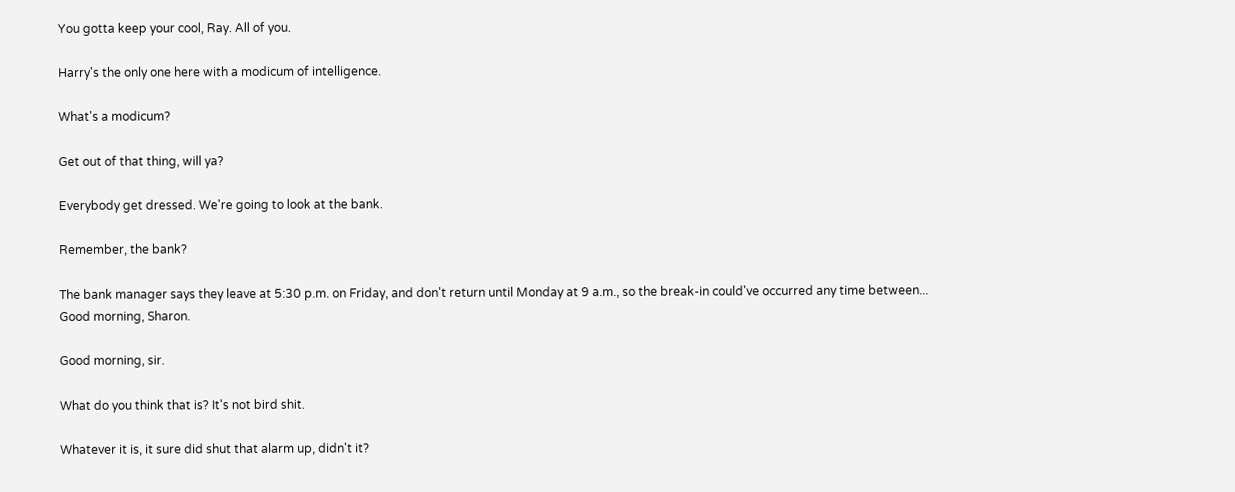You gotta keep your cool, Ray. All of you.

Harry's the only one here with a modicum of intelligence.

What's a modicum?

Get out of that thing, will ya?

Everybody get dressed. We're going to look at the bank.

Remember, the bank?

The bank manager says they leave at 5:30 p.m. on Friday, and don't return until Monday at 9 a.m., so the break-in could've occurred any time between... Good morning, Sharon.

Good morning, sir.

What do you think that is? It's not bird shit.

Whatever it is, it sure did shut that alarm up, didn't it?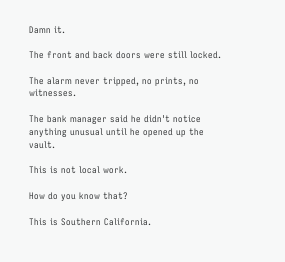Damn it.

The front and back doors were still locked.

The alarm never tripped, no prints, no witnesses.

The bank manager said he didn't notice anything unusual until he opened up the vault.

This is not local work.

How do you know that?

This is Southern California.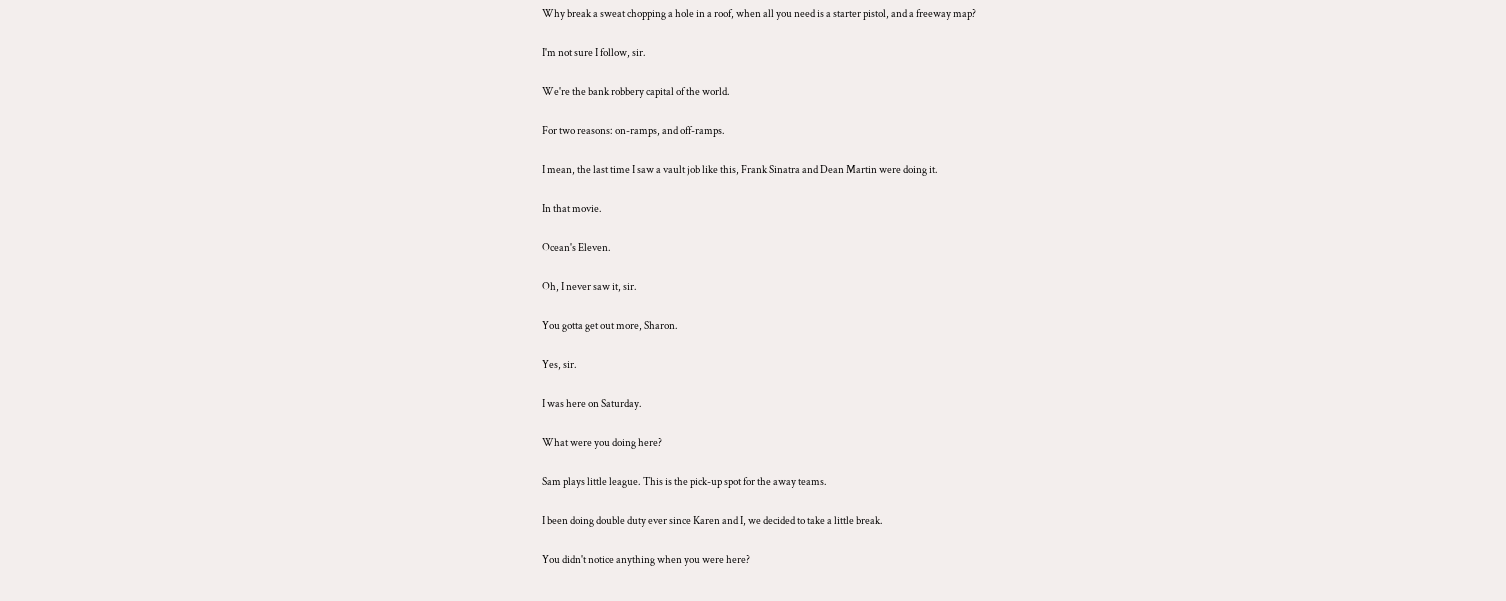Why break a sweat chopping a hole in a roof, when all you need is a starter pistol, and a freeway map?

I'm not sure I follow, sir.

We're the bank robbery capital of the world.

For two reasons: on-ramps, and off-ramps.

I mean, the last time I saw a vault job like this, Frank Sinatra and Dean Martin were doing it.

In that movie.

Ocean's Eleven.

Oh, I never saw it, sir.

You gotta get out more, Sharon.

Yes, sir.

I was here on Saturday.

What were you doing here?

Sam plays little league. This is the pick-up spot for the away teams.

I been doing double duty ever since Karen and I, we decided to take a little break.

You didn't notice anything when you were here?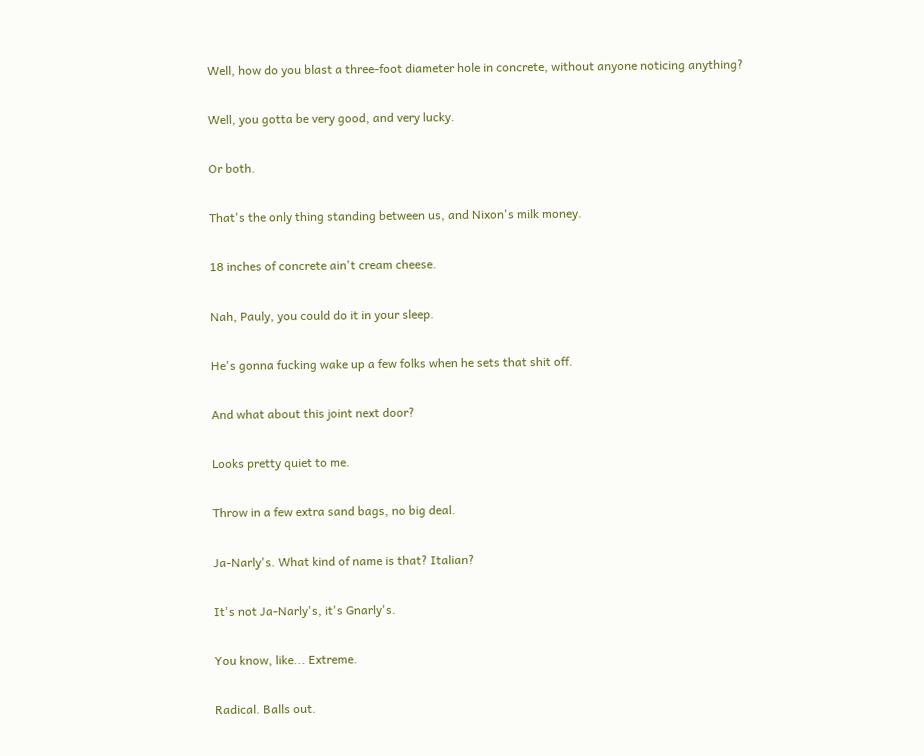Well, how do you blast a three-foot diameter hole in concrete, without anyone noticing anything?

Well, you gotta be very good, and very lucky.

Or both.

That's the only thing standing between us, and Nixon's milk money.

18 inches of concrete ain't cream cheese.

Nah, Pauly, you could do it in your sleep.

He's gonna fucking wake up a few folks when he sets that shit off.

And what about this joint next door?

Looks pretty quiet to me.

Throw in a few extra sand bags, no big deal.

Ja-Narly's. What kind of name is that? Italian?

It's not Ja-Narly's, it's Gnarly's.

You know, like... Extreme.

Radical. Balls out.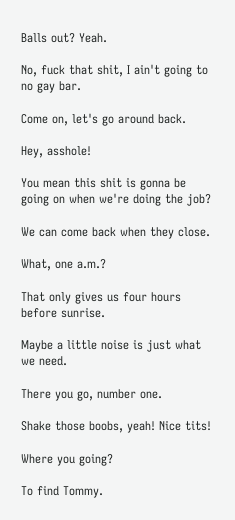Balls out? Yeah.

No, fuck that shit, I ain't going to no gay bar.

Come on, let's go around back.

Hey, asshole!

You mean this shit is gonna be going on when we're doing the job?

We can come back when they close.

What, one a.m.?

That only gives us four hours before sunrise.

Maybe a little noise is just what we need.

There you go, number one.

Shake those boobs, yeah! Nice tits!

Where you going?

To find Tommy.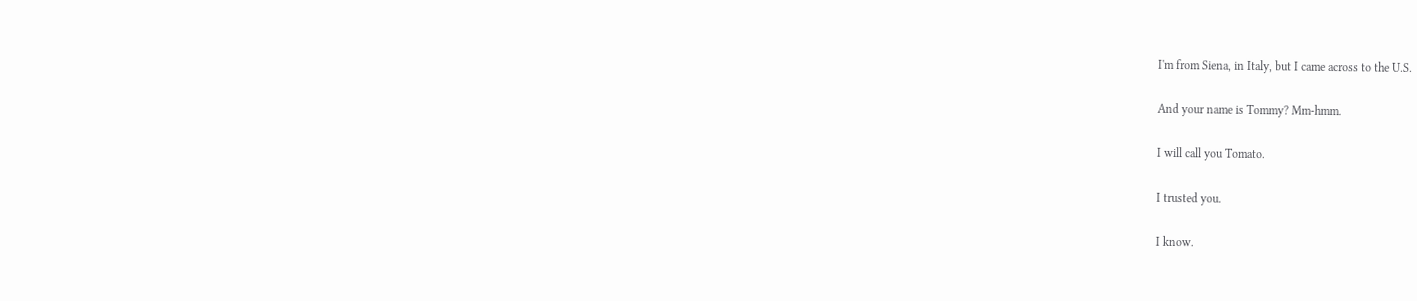I'm from Siena, in Italy, but I came across to the U.S.

And your name is Tommy? Mm-hmm.

I will call you Tomato.

I trusted you.

I know.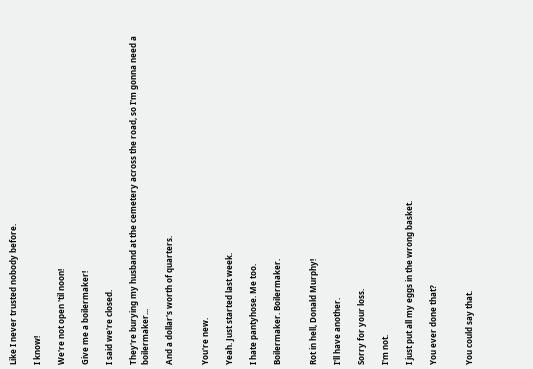Like I never trusted nobody before.

I know!

We're not open 'til noon!

Give me a boilermaker!

I said we're closed.

They're burying my husband at the cemetery across the road, so I'm gonna need a boilermaker...

And a dollar's worth of quarters.


You're new.

Yeah. Just started last week.

I hate pantyhose. Me too.

Boilermaker. Boilermaker.


Rot in hell, Donald Murphy!

I'll have another.

Sorry for your loss.

I'm not.

I just put all my eggs in the wrong basket.

You ever done that?


You could say that.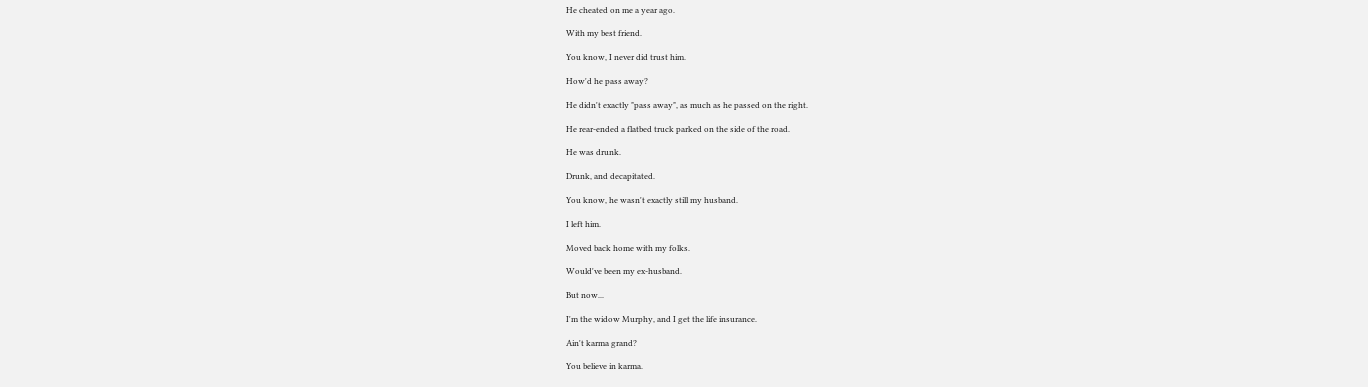He cheated on me a year ago.

With my best friend.

You know, I never did trust him.

How'd he pass away?

He didn't exactly "pass away", as much as he passed on the right.

He rear-ended a flatbed truck parked on the side of the road.

He was drunk.

Drunk, and decapitated.

You know, he wasn't exactly still my husband.

I left him.

Moved back home with my folks.

Would've been my ex-husband.

But now...

I'm the widow Murphy, and I get the life insurance.

Ain't karma grand?

You believe in karma.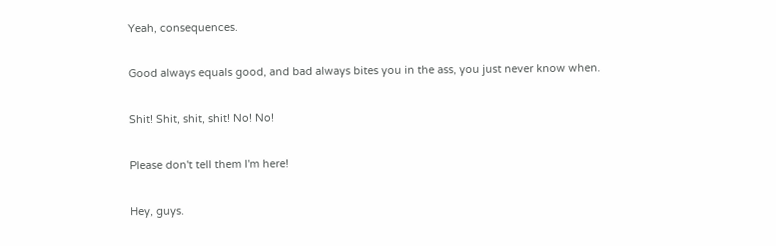Yeah, consequences.

Good always equals good, and bad always bites you in the ass, you just never know when.

Shit! Shit, shit, shit! No! No!

Please don't tell them I'm here!

Hey, guys.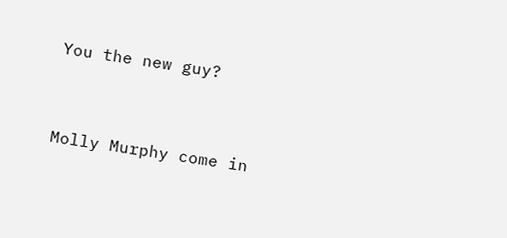You the new guy?



Molly Murphy come in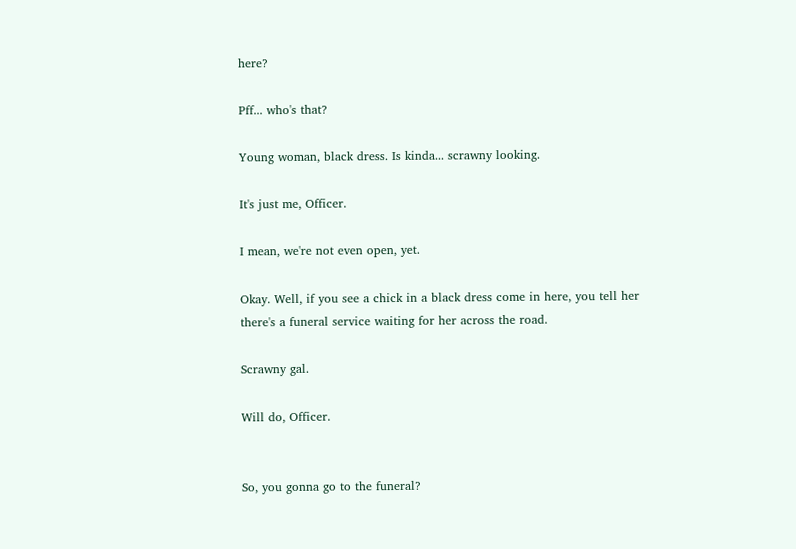here?

Pff... who's that?

Young woman, black dress. Is kinda... scrawny looking.

It's just me, Officer.

I mean, we're not even open, yet.

Okay. Well, if you see a chick in a black dress come in here, you tell her there's a funeral service waiting for her across the road.

Scrawny gal.

Will do, Officer.


So, you gonna go to the funeral?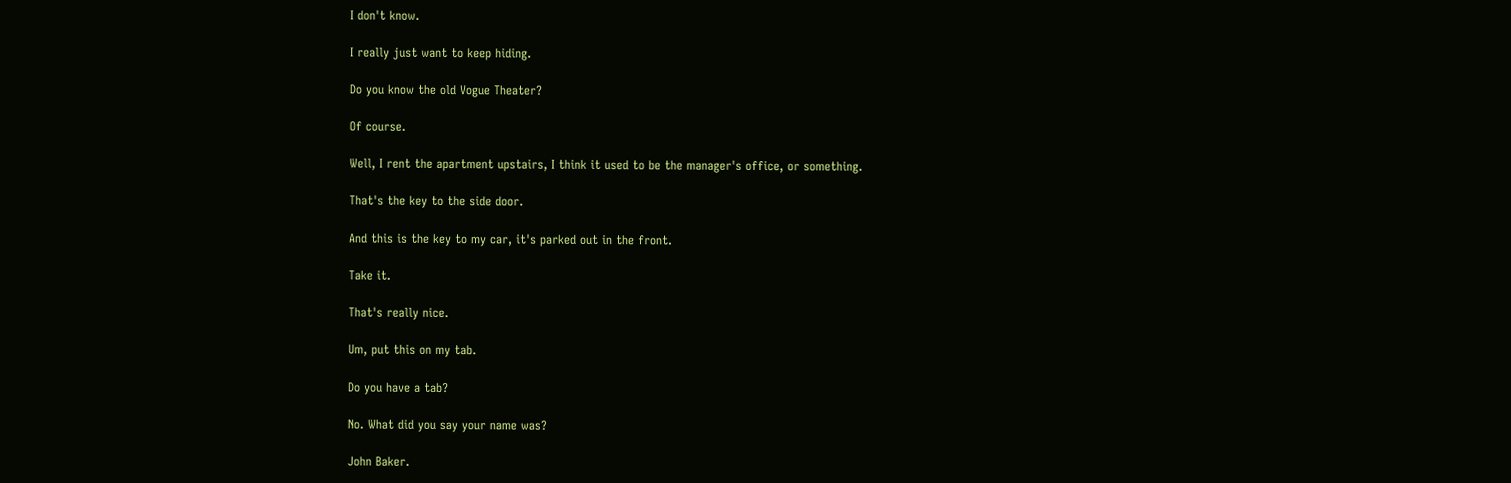I don't know.

I really just want to keep hiding.

Do you know the old Vogue Theater?

Of course.

Well, I rent the apartment upstairs, I think it used to be the manager's office, or something.

That's the key to the side door.

And this is the key to my car, it's parked out in the front.

Take it.

That's really nice.

Um, put this on my tab.

Do you have a tab?

No. What did you say your name was?

John Baker.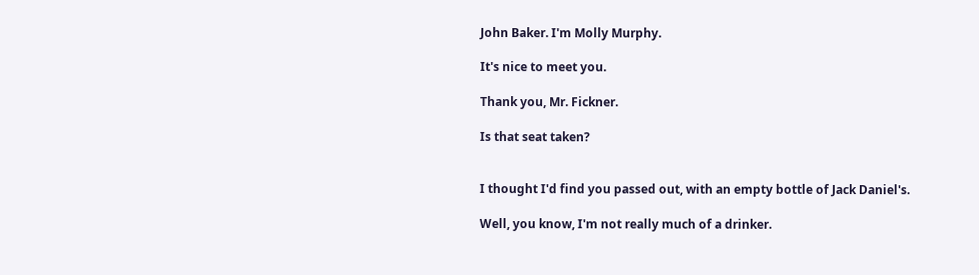John Baker. I'm Molly Murphy.

It's nice to meet you.

Thank you, Mr. Fickner.

Is that seat taken?


I thought I'd find you passed out, with an empty bottle of Jack Daniel's.

Well, you know, I'm not really much of a drinker.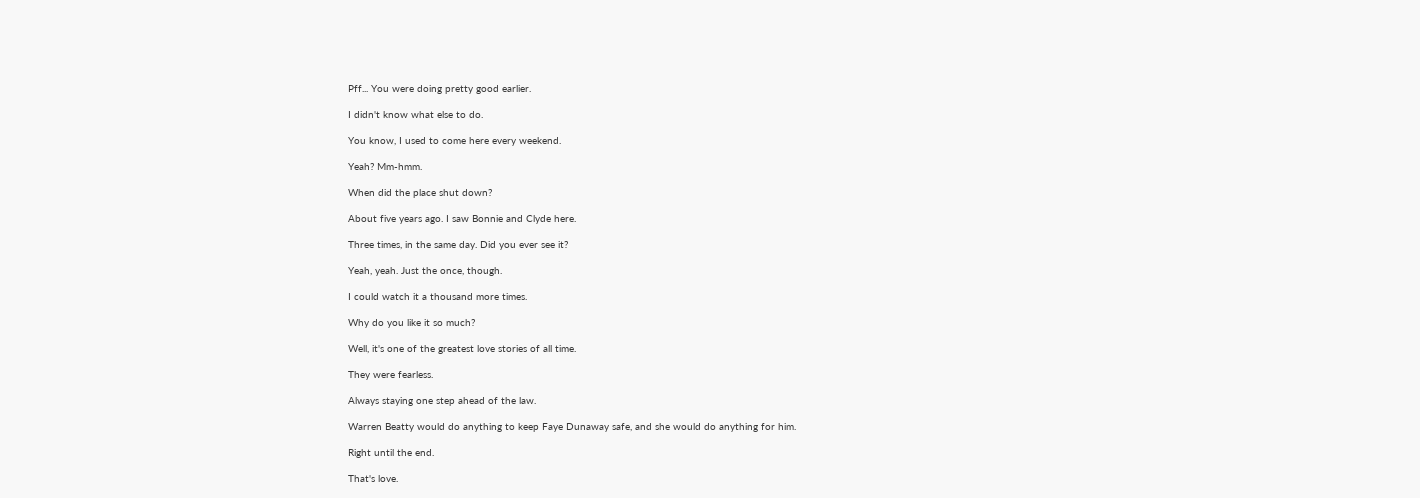Pff... You were doing pretty good earlier.

I didn't know what else to do.

You know, I used to come here every weekend.

Yeah? Mm-hmm.

When did the place shut down?

About five years ago. I saw Bonnie and Clyde here.

Three times, in the same day. Did you ever see it?

Yeah, yeah. Just the once, though.

I could watch it a thousand more times.

Why do you like it so much?

Well, it's one of the greatest love stories of all time.

They were fearless.

Always staying one step ahead of the law.

Warren Beatty would do anything to keep Faye Dunaway safe, and she would do anything for him.

Right until the end.

That's love.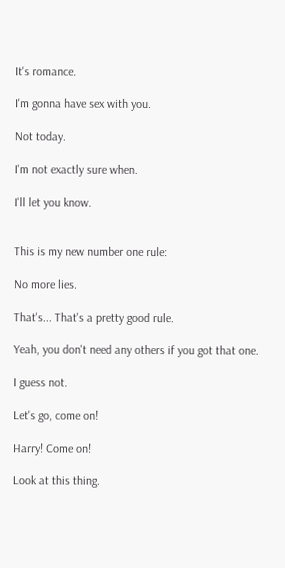It's romance.

I'm gonna have sex with you.

Not today.

I'm not exactly sure when.

I'll let you know.


This is my new number one rule:

No more lies.

That's... That's a pretty good rule.

Yeah, you don't need any others if you got that one.

I guess not.

Let's go, come on!

Harry! Come on!

Look at this thing.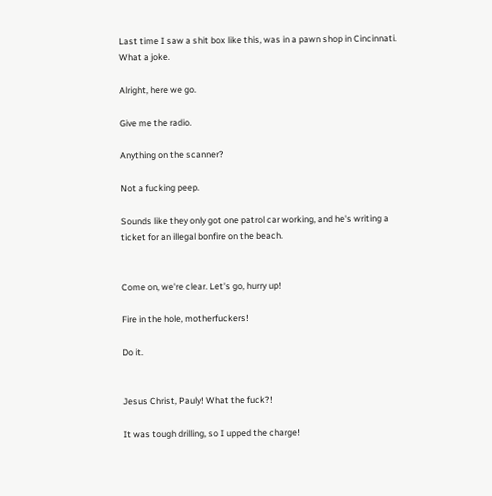Last time I saw a shit box like this, was in a pawn shop in Cincinnati. What a joke.

Alright, here we go.

Give me the radio.

Anything on the scanner?

Not a fucking peep.

Sounds like they only got one patrol car working, and he's writing a ticket for an illegal bonfire on the beach.


Come on, we're clear. Let's go, hurry up!

Fire in the hole, motherfuckers!

Do it.


Jesus Christ, Pauly! What the fuck?!

It was tough drilling, so I upped the charge!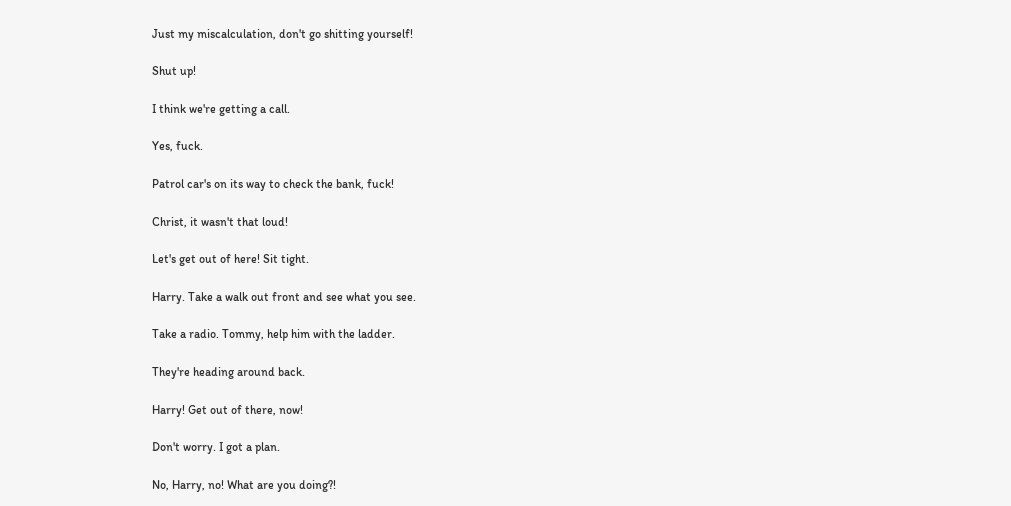Just my miscalculation, don't go shitting yourself!

Shut up!

I think we're getting a call.

Yes, fuck.

Patrol car's on its way to check the bank, fuck!

Christ, it wasn't that loud!

Let's get out of here! Sit tight.

Harry. Take a walk out front and see what you see.

Take a radio. Tommy, help him with the ladder.

They're heading around back.

Harry! Get out of there, now!

Don't worry. I got a plan.

No, Harry, no! What are you doing?!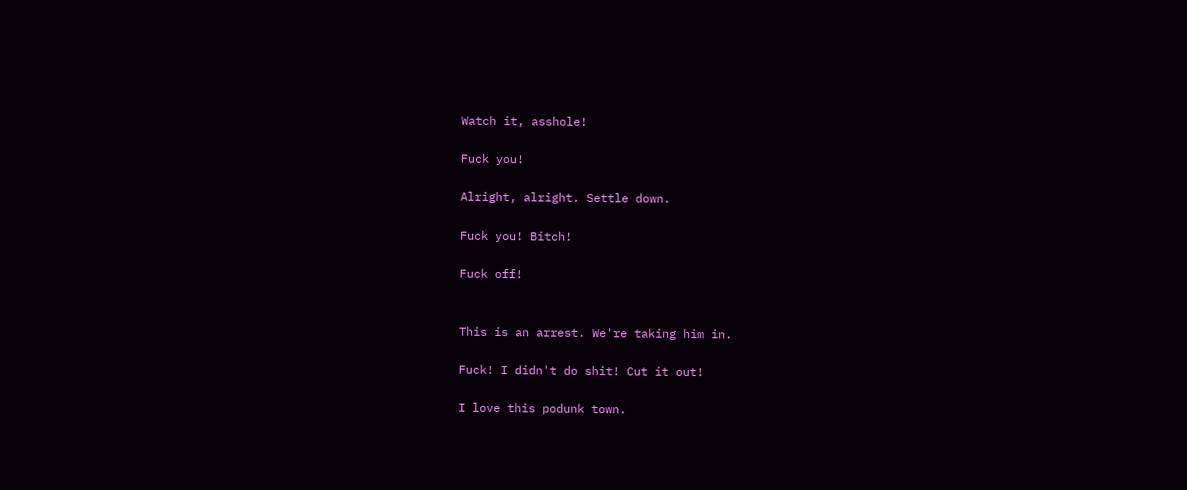Watch it, asshole!

Fuck you!

Alright, alright. Settle down.

Fuck you! Bitch!

Fuck off!


This is an arrest. We're taking him in.

Fuck! I didn't do shit! Cut it out!

I love this podunk town.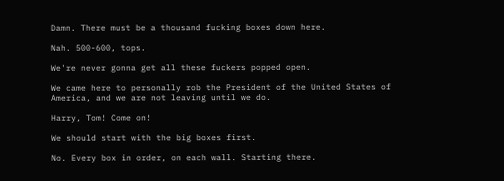Damn. There must be a thousand fucking boxes down here.

Nah. 500-600, tops.

We're never gonna get all these fuckers popped open.

We came here to personally rob the President of the United States of America, and we are not leaving until we do.

Harry, Tom! Come on!

We should start with the big boxes first.

No. Every box in order, on each wall. Starting there.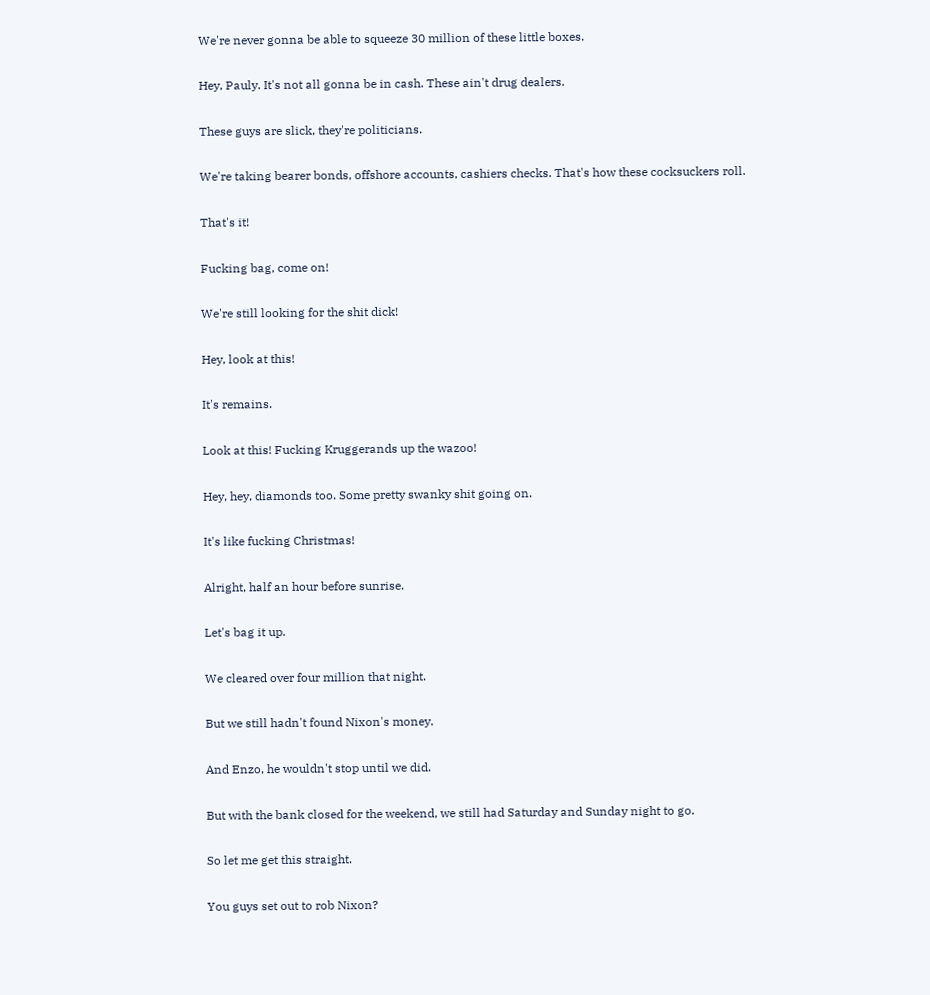We're never gonna be able to squeeze 30 million of these little boxes.

Hey, Pauly. It's not all gonna be in cash. These ain't drug dealers.

These guys are slick, they're politicians.

We're taking bearer bonds, offshore accounts, cashiers checks. That's how these cocksuckers roll.

That's it!

Fucking bag, come on!

We're still looking for the shit dick!

Hey, look at this!

It's remains.

Look at this! Fucking Kruggerands up the wazoo!

Hey, hey, diamonds too. Some pretty swanky shit going on.

It's like fucking Christmas!

Alright, half an hour before sunrise.

Let's bag it up.

We cleared over four million that night.

But we still hadn't found Nixon's money.

And Enzo, he wouldn't stop until we did.

But with the bank closed for the weekend, we still had Saturday and Sunday night to go.

So let me get this straight.

You guys set out to rob Nixon?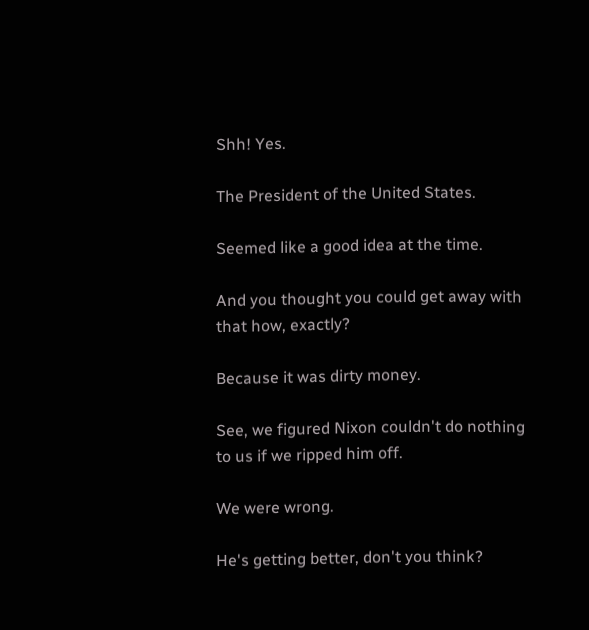Shh! Yes.

The President of the United States.

Seemed like a good idea at the time.

And you thought you could get away with that how, exactly?

Because it was dirty money.

See, we figured Nixon couldn't do nothing to us if we ripped him off.

We were wrong.

He's getting better, don't you think?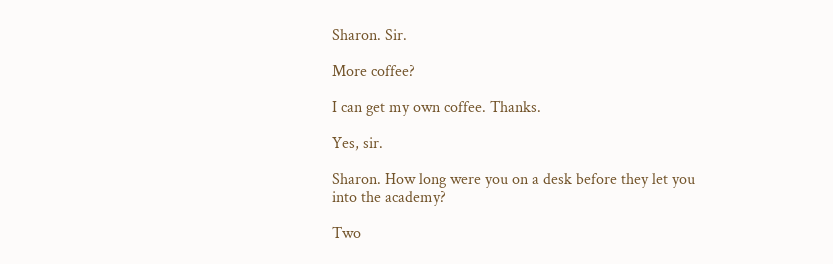Sharon. Sir.

More coffee?

I can get my own coffee. Thanks.

Yes, sir.

Sharon. How long were you on a desk before they let you into the academy?

Two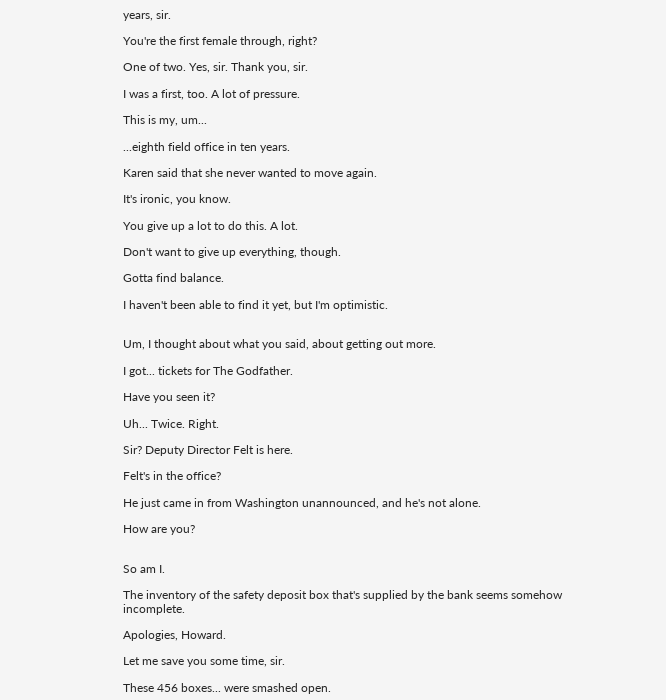years, sir.

You're the first female through, right?

One of two. Yes, sir. Thank you, sir.

I was a first, too. A lot of pressure.

This is my, um...

...eighth field office in ten years.

Karen said that she never wanted to move again.

It's ironic, you know.

You give up a lot to do this. A lot.

Don't want to give up everything, though.

Gotta find balance.

I haven't been able to find it yet, but I'm optimistic.


Um, I thought about what you said, about getting out more.

I got... tickets for The Godfather.

Have you seen it?

Uh... Twice. Right.

Sir? Deputy Director Felt is here.

Felt's in the office?

He just came in from Washington unannounced, and he's not alone.

How are you?


So am I.

The inventory of the safety deposit box that's supplied by the bank seems somehow incomplete.

Apologies, Howard.

Let me save you some time, sir.

These 456 boxes... were smashed open.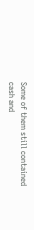Some of them still contained cash and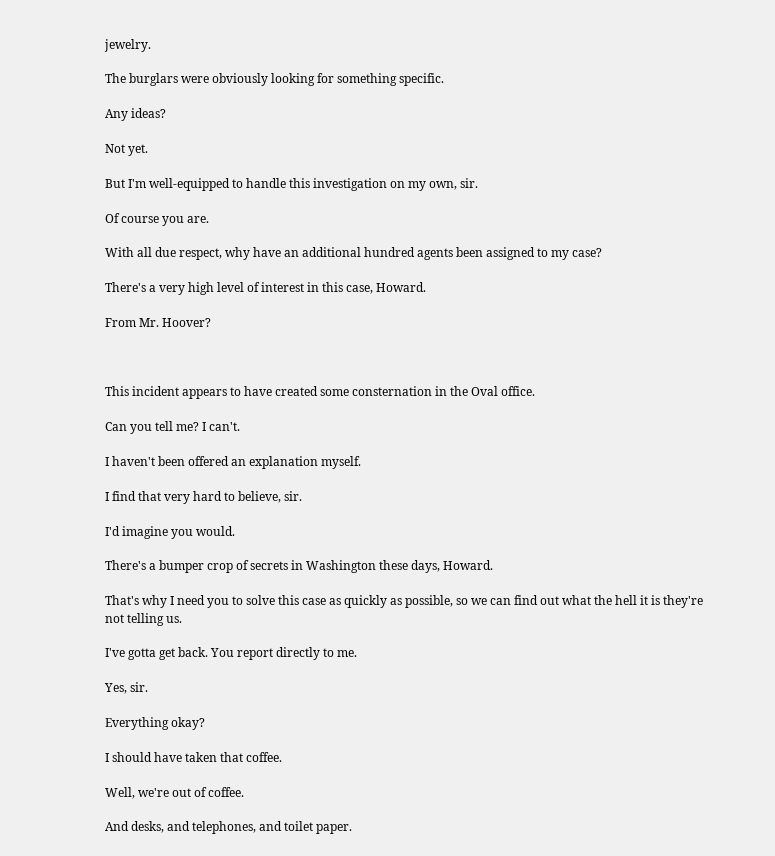jewelry.

The burglars were obviously looking for something specific.

Any ideas?

Not yet.

But I'm well-equipped to handle this investigation on my own, sir.

Of course you are.

With all due respect, why have an additional hundred agents been assigned to my case?

There's a very high level of interest in this case, Howard.

From Mr. Hoover?



This incident appears to have created some consternation in the Oval office.

Can you tell me? I can't.

I haven't been offered an explanation myself.

I find that very hard to believe, sir.

I'd imagine you would.

There's a bumper crop of secrets in Washington these days, Howard.

That's why I need you to solve this case as quickly as possible, so we can find out what the hell it is they're not telling us.

I've gotta get back. You report directly to me.

Yes, sir.

Everything okay?

I should have taken that coffee.

Well, we're out of coffee.

And desks, and telephones, and toilet paper.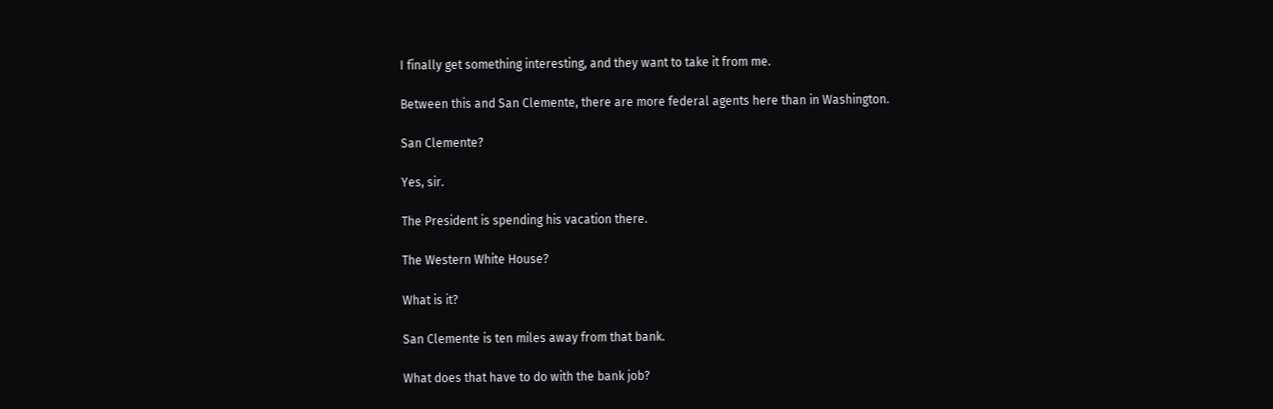I finally get something interesting, and they want to take it from me.

Between this and San Clemente, there are more federal agents here than in Washington.

San Clemente?

Yes, sir.

The President is spending his vacation there.

The Western White House?

What is it?

San Clemente is ten miles away from that bank.

What does that have to do with the bank job?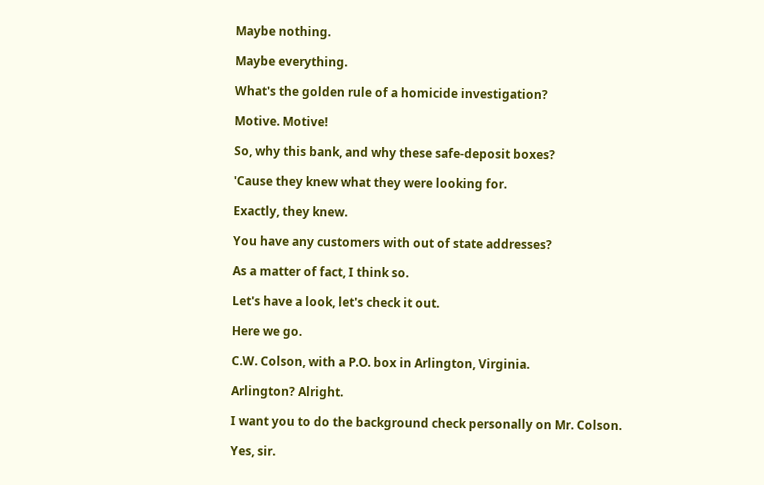Maybe nothing.

Maybe everything.

What's the golden rule of a homicide investigation?

Motive. Motive!

So, why this bank, and why these safe-deposit boxes?

'Cause they knew what they were looking for.

Exactly, they knew.

You have any customers with out of state addresses?

As a matter of fact, I think so.

Let's have a look, let's check it out.

Here we go.

C.W. Colson, with a P.O. box in Arlington, Virginia.

Arlington? Alright.

I want you to do the background check personally on Mr. Colson.

Yes, sir.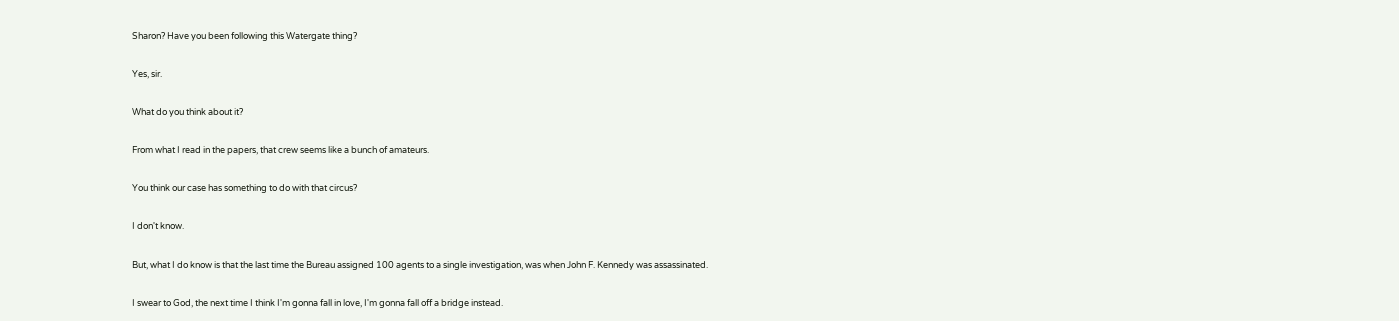Sharon? Have you been following this Watergate thing?

Yes, sir.

What do you think about it?

From what I read in the papers, that crew seems like a bunch of amateurs.

You think our case has something to do with that circus?

I don't know.

But, what I do know is that the last time the Bureau assigned 100 agents to a single investigation, was when John F. Kennedy was assassinated.

I swear to God, the next time I think I'm gonna fall in love, I'm gonna fall off a bridge instead.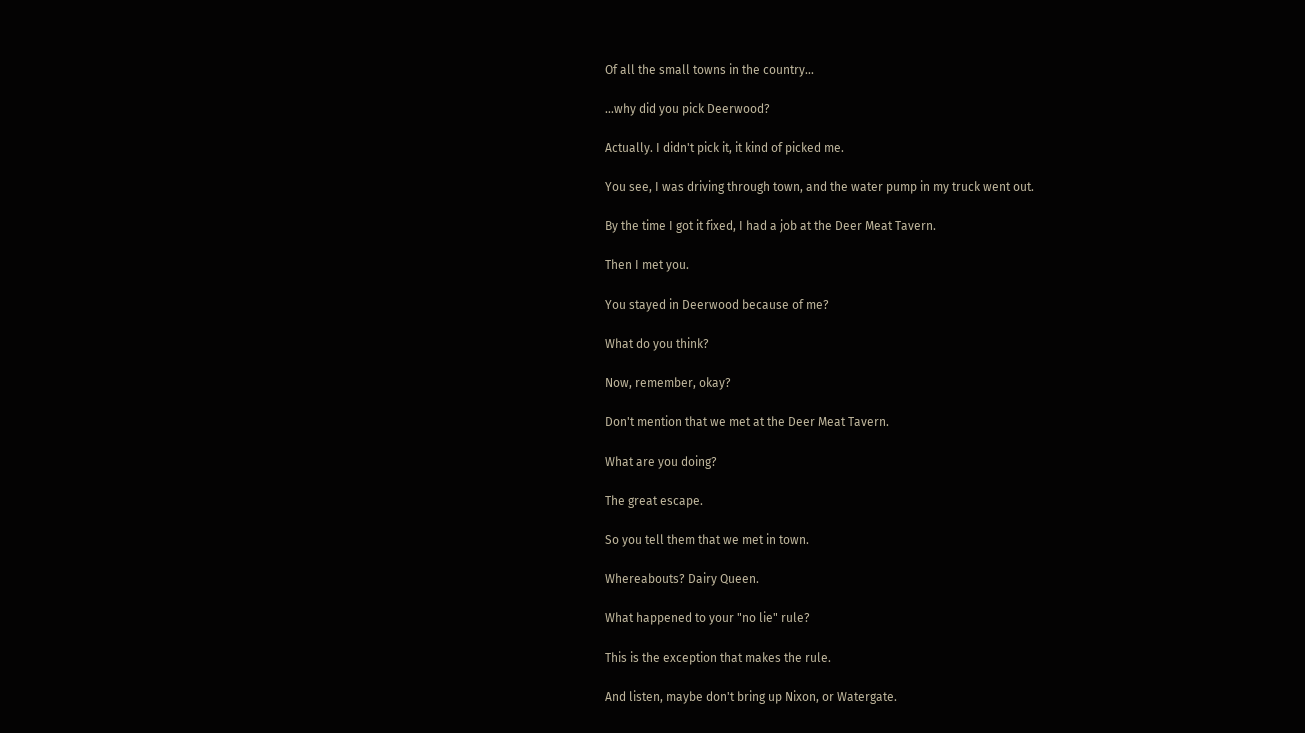Of all the small towns in the country...

...why did you pick Deerwood?

Actually. I didn't pick it, it kind of picked me.

You see, I was driving through town, and the water pump in my truck went out.

By the time I got it fixed, I had a job at the Deer Meat Tavern.

Then I met you.

You stayed in Deerwood because of me?

What do you think?

Now, remember, okay?

Don't mention that we met at the Deer Meat Tavern.

What are you doing?

The great escape.

So you tell them that we met in town.

Whereabouts? Dairy Queen.

What happened to your "no lie" rule?

This is the exception that makes the rule.

And listen, maybe don't bring up Nixon, or Watergate.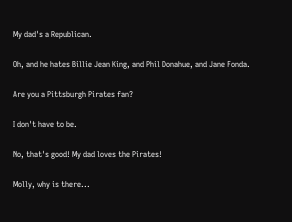My dad's a Republican.

Oh, and he hates Billie Jean King, and Phil Donahue, and Jane Fonda.

Are you a Pittsburgh Pirates fan?

I don't have to be.

No, that's good! My dad loves the Pirates!

Molly, why is there...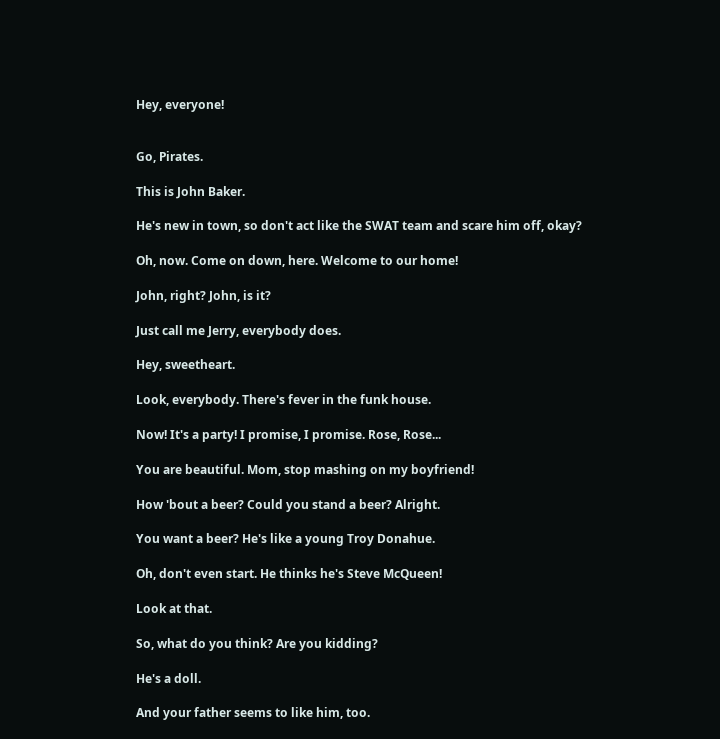Hey, everyone!


Go, Pirates.

This is John Baker.

He's new in town, so don't act like the SWAT team and scare him off, okay?

Oh, now. Come on down, here. Welcome to our home!

John, right? John, is it?

Just call me Jerry, everybody does.

Hey, sweetheart.

Look, everybody. There's fever in the funk house.

Now! It's a party! I promise, I promise. Rose, Rose...

You are beautiful. Mom, stop mashing on my boyfriend!

How 'bout a beer? Could you stand a beer? Alright.

You want a beer? He's like a young Troy Donahue.

Oh, don't even start. He thinks he's Steve McQueen!

Look at that.

So, what do you think? Are you kidding?

He's a doll.

And your father seems to like him, too.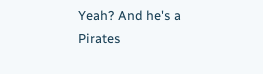Yeah? And he's a Pirates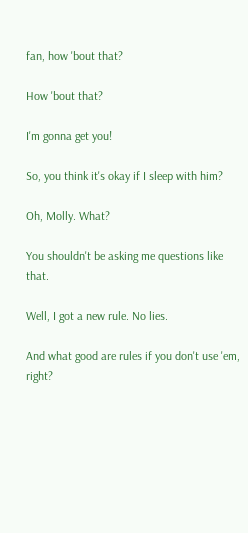fan, how 'bout that?

How 'bout that?

I'm gonna get you!

So, you think it's okay if I sleep with him?

Oh, Molly. What?

You shouldn't be asking me questions like that.

Well, I got a new rule. No lies.

And what good are rules if you don't use 'em, right?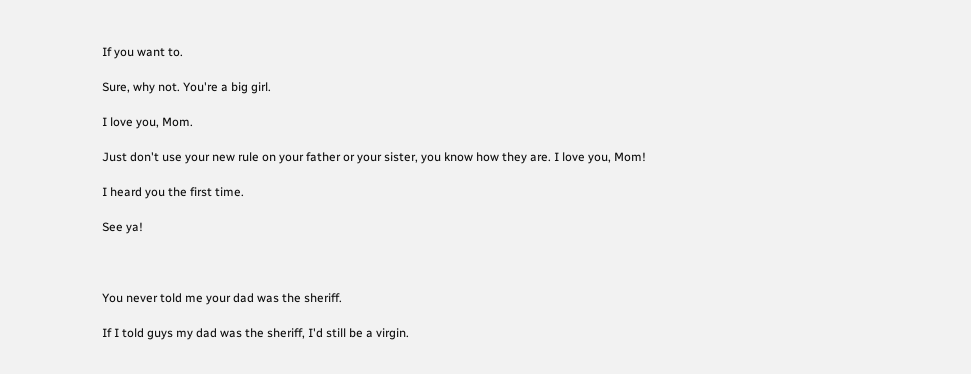If you want to.

Sure, why not. You're a big girl.

I love you, Mom.

Just don't use your new rule on your father or your sister, you know how they are. I love you, Mom!

I heard you the first time.

See ya!



You never told me your dad was the sheriff.

If I told guys my dad was the sheriff, I'd still be a virgin.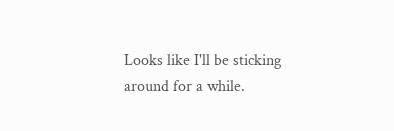Looks like I'll be sticking around for a while.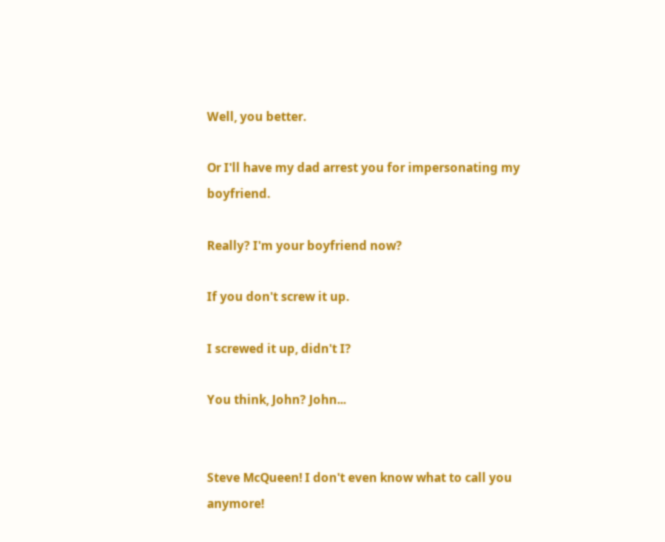Well, you better.

Or I'll have my dad arrest you for impersonating my boyfriend.

Really? I'm your boyfriend now?

If you don't screw it up.

I screwed it up, didn't I?

You think, John? John...


Steve McQueen! I don't even know what to call you anymore!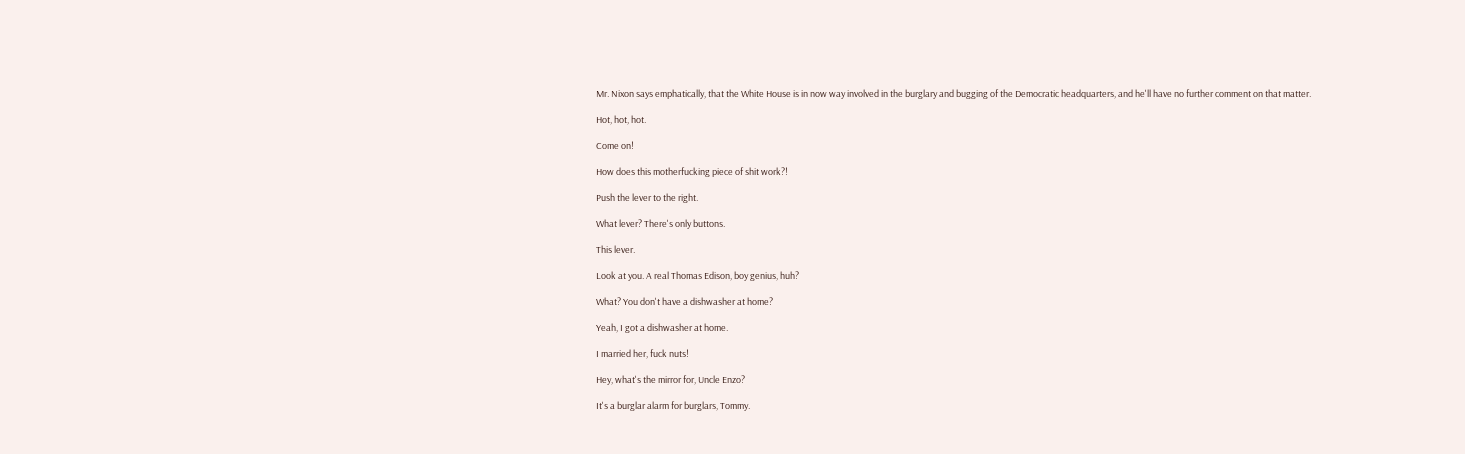Mr. Nixon says emphatically, that the White House is in now way involved in the burglary and bugging of the Democratic headquarters, and he'll have no further comment on that matter.

Hot, hot, hot.

Come on!

How does this motherfucking piece of shit work?!

Push the lever to the right.

What lever? There's only buttons.

This lever.

Look at you. A real Thomas Edison, boy genius, huh?

What? You don't have a dishwasher at home?

Yeah, I got a dishwasher at home.

I married her, fuck nuts!

Hey, what's the mirror for, Uncle Enzo?

It's a burglar alarm for burglars, Tommy.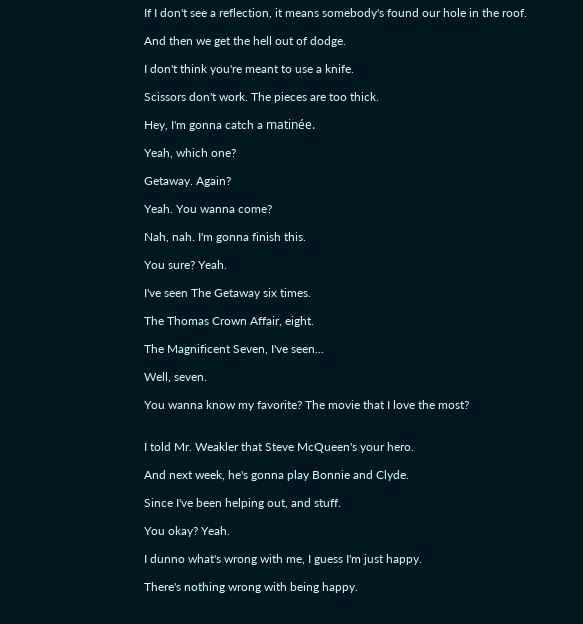If I don't see a reflection, it means somebody's found our hole in the roof.

And then we get the hell out of dodge.

I don't think you're meant to use a knife.

Scissors don't work. The pieces are too thick.

Hey, I'm gonna catch a matinée.

Yeah, which one?

Getaway. Again?

Yeah. You wanna come?

Nah, nah. I'm gonna finish this.

You sure? Yeah.

I've seen The Getaway six times.

The Thomas Crown Affair, eight.

The Magnificent Seven, I've seen...

Well, seven.

You wanna know my favorite? The movie that I love the most?


I told Mr. Weakler that Steve McQueen's your hero.

And next week, he's gonna play Bonnie and Clyde.

Since I've been helping out, and stuff.

You okay? Yeah.

I dunno what's wrong with me, I guess I'm just happy.

There's nothing wrong with being happy.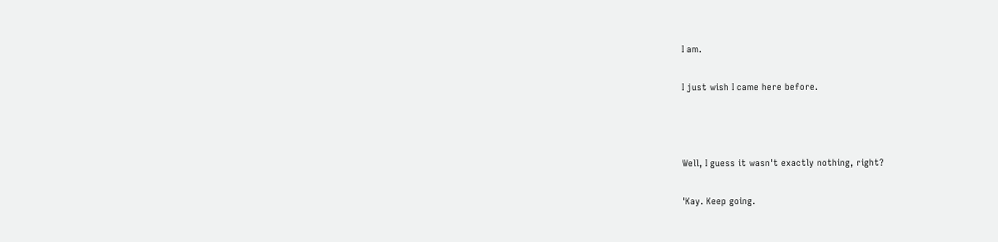I am.

I just wish I came here before.



Well, I guess it wasn't exactly nothing, right?

'Kay. Keep going.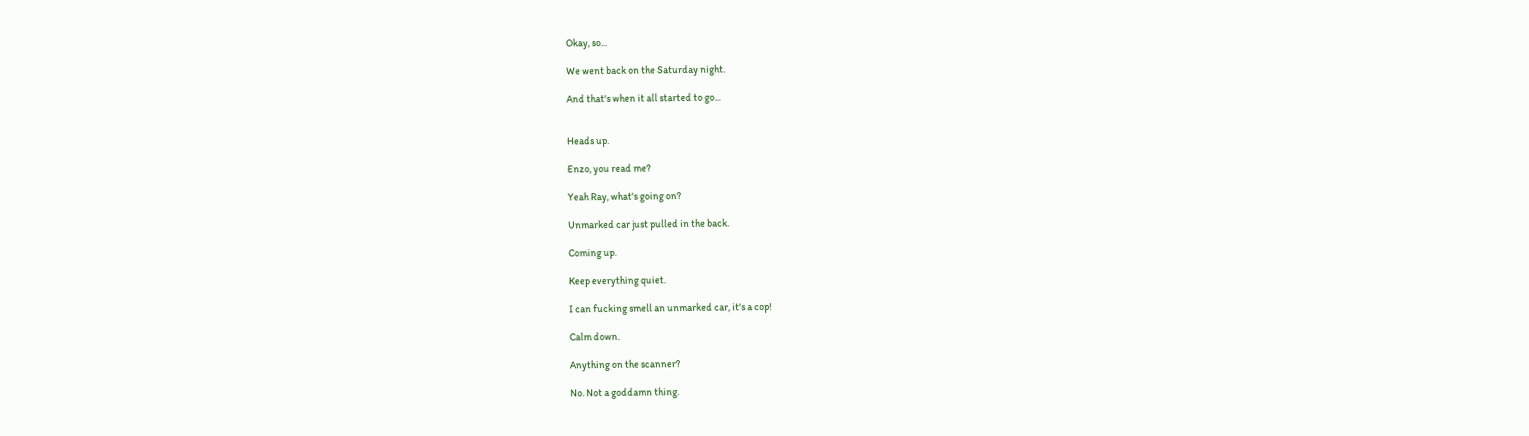Okay, so...

We went back on the Saturday night.

And that's when it all started to go...


Heads up.

Enzo, you read me?

Yeah Ray, what's going on?

Unmarked car just pulled in the back.

Coming up.

Keep everything quiet.

I can fucking smell an unmarked car, it's a cop!

Calm down.

Anything on the scanner?

No. Not a goddamn thing.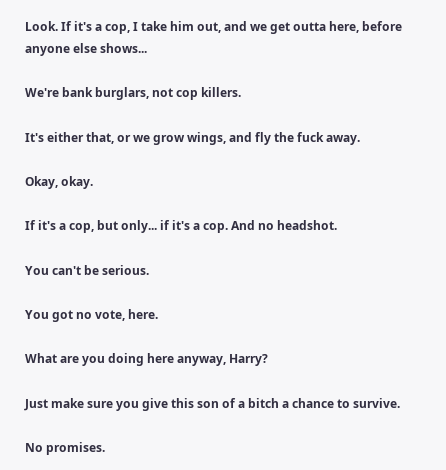Look. If it's a cop, I take him out, and we get outta here, before anyone else shows...

We're bank burglars, not cop killers.

It's either that, or we grow wings, and fly the fuck away.

Okay, okay.

If it's a cop, but only... if it's a cop. And no headshot.

You can't be serious.

You got no vote, here.

What are you doing here anyway, Harry?

Just make sure you give this son of a bitch a chance to survive.

No promises.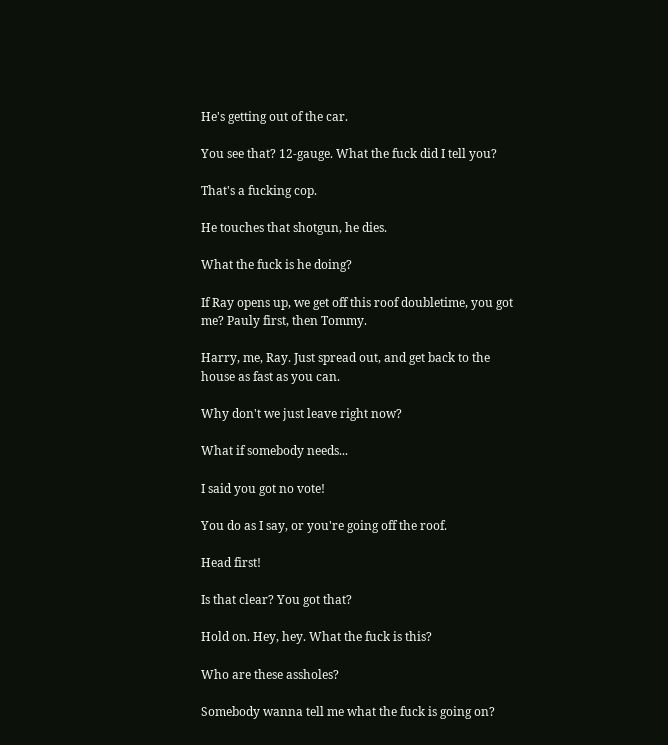He's getting out of the car.

You see that? 12-gauge. What the fuck did I tell you?

That's a fucking cop.

He touches that shotgun, he dies.

What the fuck is he doing?

If Ray opens up, we get off this roof doubletime, you got me? Pauly first, then Tommy.

Harry, me, Ray. Just spread out, and get back to the house as fast as you can.

Why don't we just leave right now?

What if somebody needs...

I said you got no vote!

You do as I say, or you're going off the roof.

Head first!

Is that clear? You got that?

Hold on. Hey, hey. What the fuck is this?

Who are these assholes?

Somebody wanna tell me what the fuck is going on?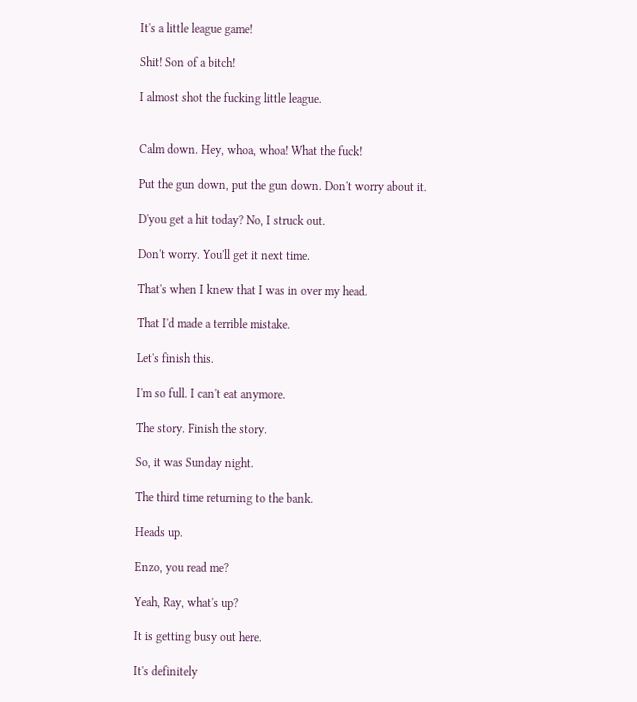It's a little league game!

Shit! Son of a bitch!

I almost shot the fucking little league.


Calm down. Hey, whoa, whoa! What the fuck!

Put the gun down, put the gun down. Don't worry about it.

D'you get a hit today? No, I struck out.

Don't worry. You'll get it next time.

That's when I knew that I was in over my head.

That I'd made a terrible mistake.

Let's finish this.

I'm so full. I can't eat anymore.

The story. Finish the story.

So, it was Sunday night.

The third time returning to the bank.

Heads up.

Enzo, you read me?

Yeah, Ray, what's up?

It is getting busy out here.

It's definitely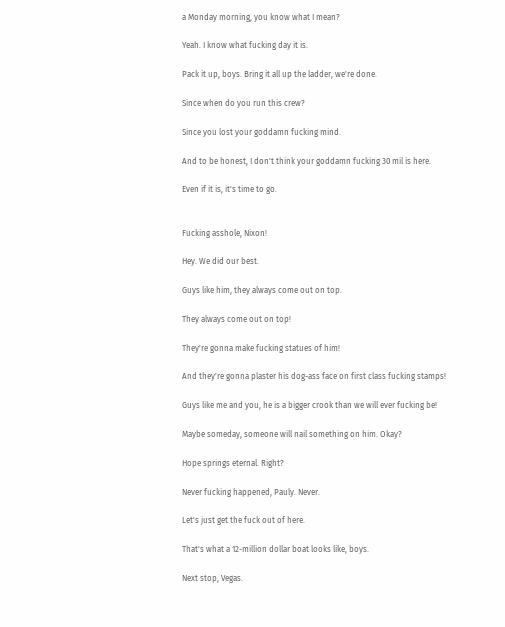a Monday morning, you know what I mean?

Yeah. I know what fucking day it is.

Pack it up, boys. Bring it all up the ladder, we're done.

Since when do you run this crew?

Since you lost your goddamn fucking mind.

And to be honest, I don't think your goddamn fucking 30 mil is here.

Even if it is, it's time to go.


Fucking asshole, Nixon!

Hey. We did our best.

Guys like him, they always come out on top.

They always come out on top!

They're gonna make fucking statues of him!

And they're gonna plaster his dog-ass face on first class fucking stamps!

Guys like me and you, he is a bigger crook than we will ever fucking be!

Maybe someday, someone will nail something on him. Okay?

Hope springs eternal. Right?

Never fucking happened, Pauly. Never.

Let's just get the fuck out of here.

That's what a 12-million dollar boat looks like, boys.

Next stop, Vegas.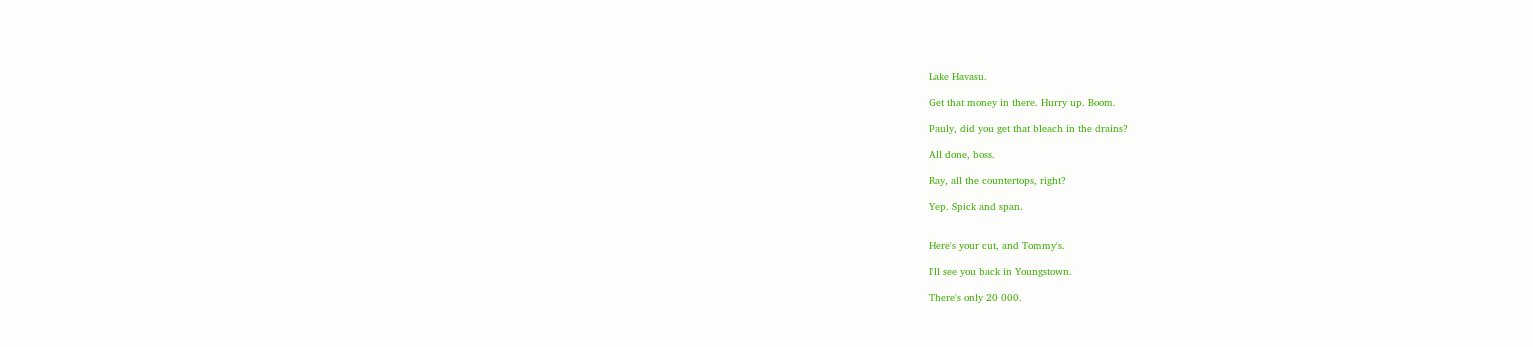Lake Havasu.

Get that money in there. Hurry up. Boom.

Pauly, did you get that bleach in the drains?

All done, boss.

Ray, all the countertops, right?

Yep. Spick and span.


Here's your cut, and Tommy's.

I'll see you back in Youngstown.

There's only 20 000.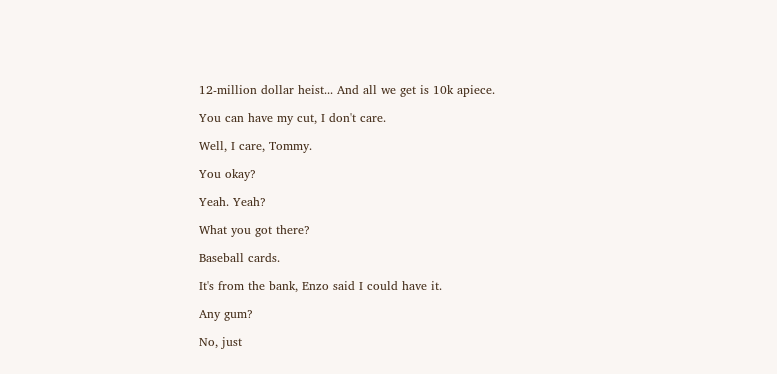12-million dollar heist... And all we get is 10k apiece.

You can have my cut, I don't care.

Well, I care, Tommy.

You okay?

Yeah. Yeah?

What you got there?

Baseball cards.

It's from the bank, Enzo said I could have it.

Any gum?

No, just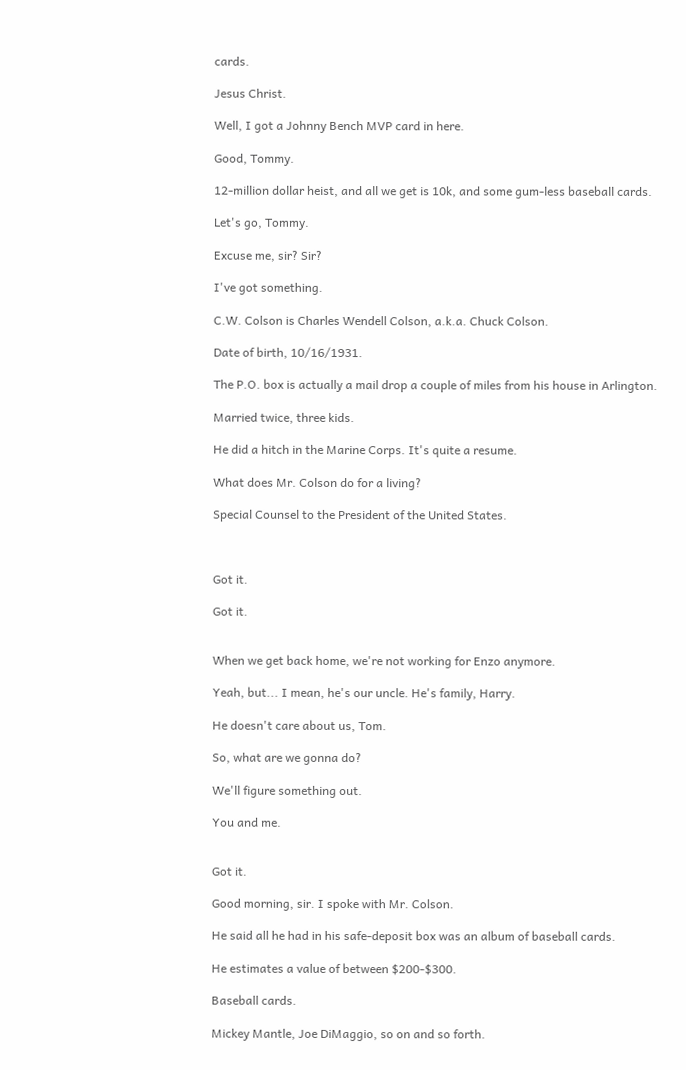cards.

Jesus Christ.

Well, I got a Johnny Bench MVP card in here.

Good, Tommy.

12-million dollar heist, and all we get is 10k, and some gum-less baseball cards.

Let's go, Tommy.

Excuse me, sir? Sir?

I've got something.

C.W. Colson is Charles Wendell Colson, a.k.a. Chuck Colson.

Date of birth, 10/16/1931.

The P.O. box is actually a mail drop a couple of miles from his house in Arlington.

Married twice, three kids.

He did a hitch in the Marine Corps. It's quite a resume.

What does Mr. Colson do for a living?

Special Counsel to the President of the United States.



Got it.

Got it.


When we get back home, we're not working for Enzo anymore.

Yeah, but... I mean, he's our uncle. He's family, Harry.

He doesn't care about us, Tom.

So, what are we gonna do?

We'll figure something out.

You and me.


Got it.

Good morning, sir. I spoke with Mr. Colson.

He said all he had in his safe-deposit box was an album of baseball cards.

He estimates a value of between $200-$300.

Baseball cards.

Mickey Mantle, Joe DiMaggio, so on and so forth.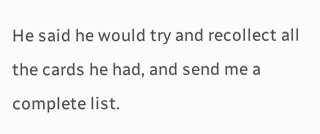He said he would try and recollect all the cards he had, and send me a complete list.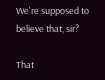We're supposed to believe that, sir?

That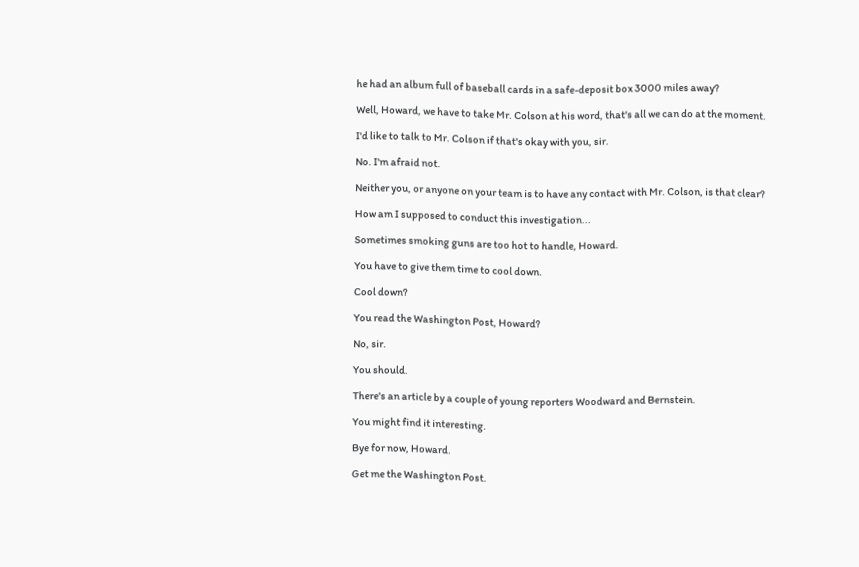he had an album full of baseball cards in a safe-deposit box 3000 miles away?

Well, Howard, we have to take Mr. Colson at his word, that's all we can do at the moment.

I'd like to talk to Mr. Colson if that's okay with you, sir.

No. I'm afraid not.

Neither you, or anyone on your team is to have any contact with Mr. Colson, is that clear?

How am I supposed to conduct this investigation...

Sometimes smoking guns are too hot to handle, Howard.

You have to give them time to cool down.

Cool down?

You read the Washington Post, Howard?

No, sir.

You should.

There's an article by a couple of young reporters Woodward and Bernstein.

You might find it interesting.

Bye for now, Howard.

Get me the Washington Post.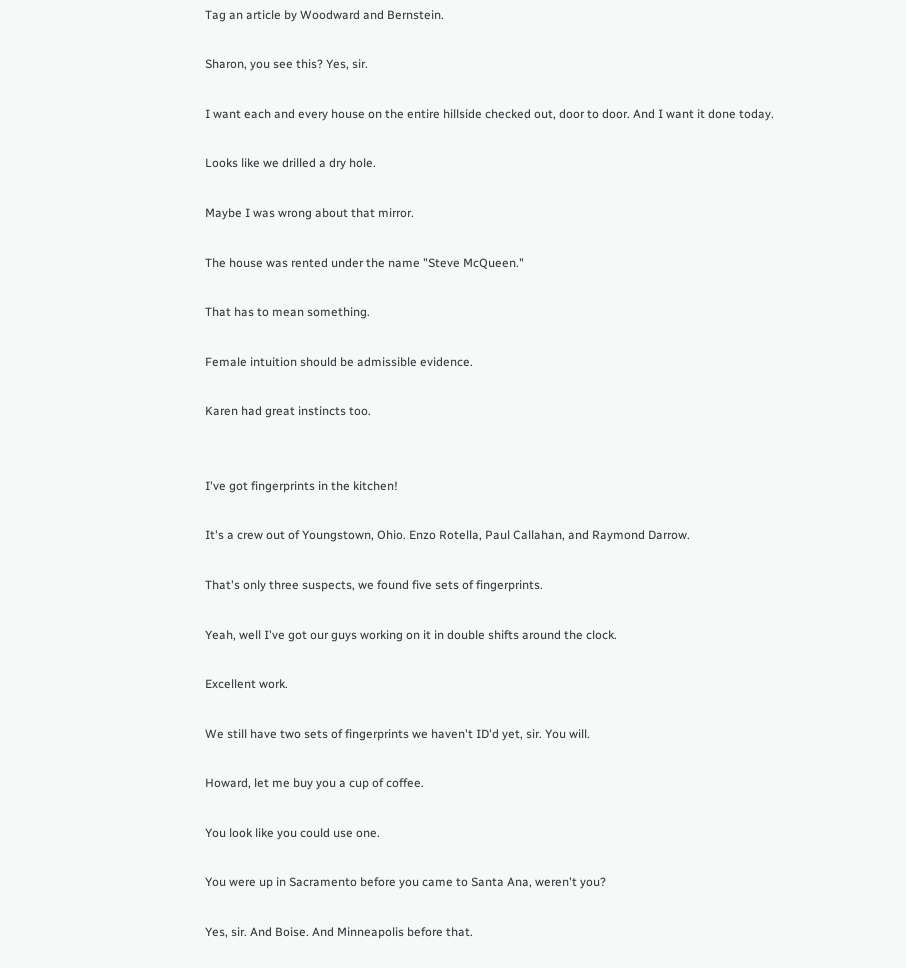Tag an article by Woodward and Bernstein.

Sharon, you see this? Yes, sir.

I want each and every house on the entire hillside checked out, door to door. And I want it done today.

Looks like we drilled a dry hole.

Maybe I was wrong about that mirror.

The house was rented under the name "Steve McQueen."

That has to mean something.

Female intuition should be admissible evidence.

Karen had great instincts too.


I've got fingerprints in the kitchen!

It's a crew out of Youngstown, Ohio. Enzo Rotella, Paul Callahan, and Raymond Darrow.

That's only three suspects, we found five sets of fingerprints.

Yeah, well I've got our guys working on it in double shifts around the clock.

Excellent work.

We still have two sets of fingerprints we haven't ID'd yet, sir. You will.

Howard, let me buy you a cup of coffee.

You look like you could use one.

You were up in Sacramento before you came to Santa Ana, weren't you?

Yes, sir. And Boise. And Minneapolis before that.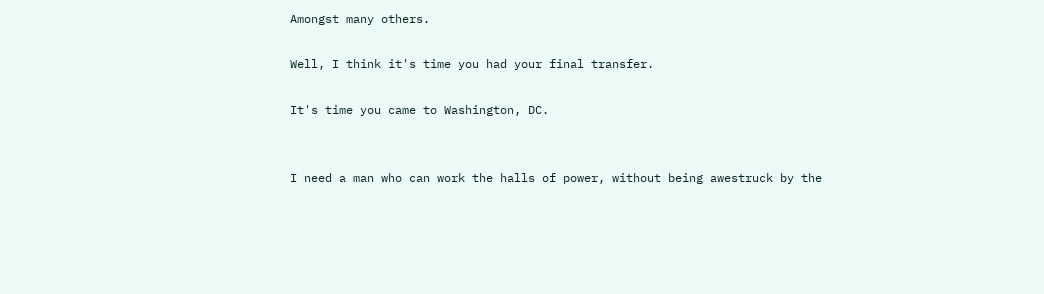Amongst many others.

Well, I think it's time you had your final transfer.

It's time you came to Washington, DC.


I need a man who can work the halls of power, without being awestruck by the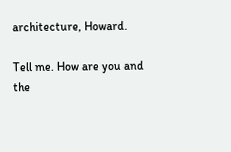architecture, Howard.

Tell me. How are you and the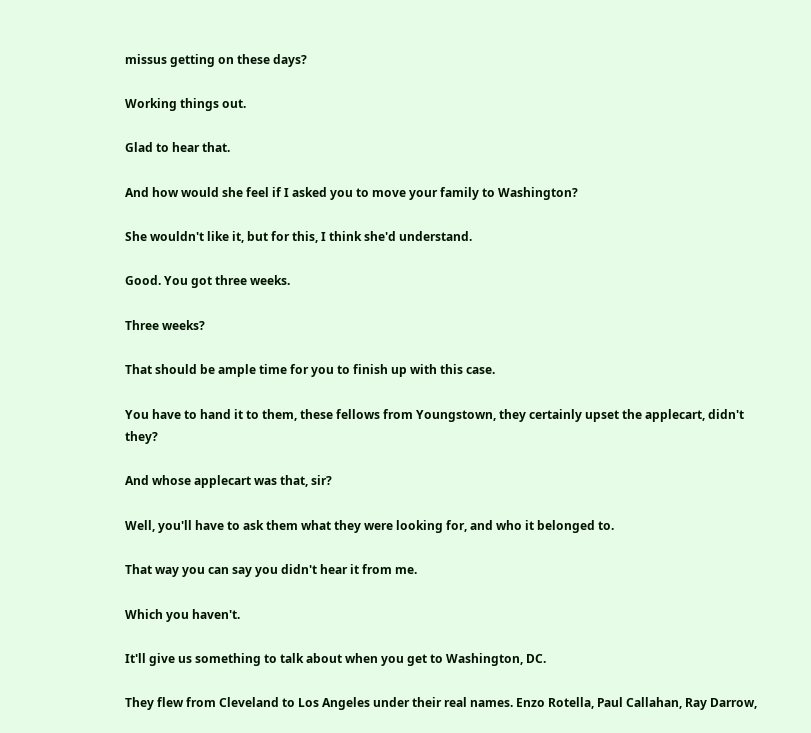missus getting on these days?

Working things out.

Glad to hear that.

And how would she feel if I asked you to move your family to Washington?

She wouldn't like it, but for this, I think she'd understand.

Good. You got three weeks.

Three weeks?

That should be ample time for you to finish up with this case.

You have to hand it to them, these fellows from Youngstown, they certainly upset the applecart, didn't they?

And whose applecart was that, sir?

Well, you'll have to ask them what they were looking for, and who it belonged to.

That way you can say you didn't hear it from me.

Which you haven't.

It'll give us something to talk about when you get to Washington, DC.

They flew from Cleveland to Los Angeles under their real names. Enzo Rotella, Paul Callahan, Ray Darrow,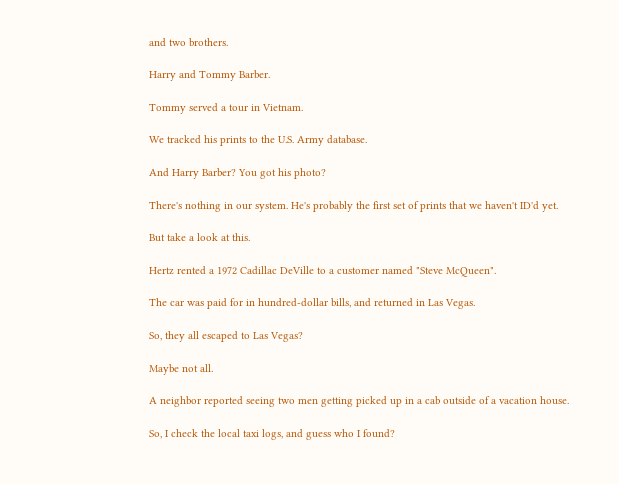and two brothers.

Harry and Tommy Barber.

Tommy served a tour in Vietnam.

We tracked his prints to the U.S. Army database.

And Harry Barber? You got his photo?

There's nothing in our system. He's probably the first set of prints that we haven't ID'd yet.

But take a look at this.

Hertz rented a 1972 Cadillac DeVille to a customer named "Steve McQueen".

The car was paid for in hundred-dollar bills, and returned in Las Vegas.

So, they all escaped to Las Vegas?

Maybe not all.

A neighbor reported seeing two men getting picked up in a cab outside of a vacation house.

So, I check the local taxi logs, and guess who I found?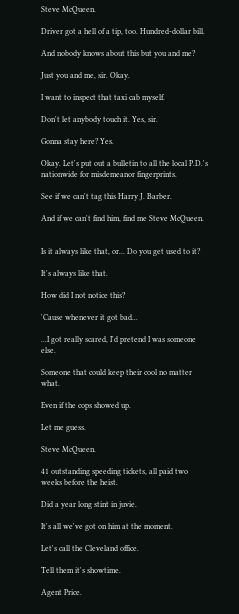Steve McQueen.

Driver got a hell of a tip, too. Hundred-dollar bill.

And nobody knows about this but you and me?

Just you and me, sir. Okay.

I want to inspect that taxi cab myself.

Don't let anybody touch it. Yes, sir.

Gonna stay here? Yes.

Okay. Let's put out a bulletin to all the local P.D.'s nationwide for misdemeanor fingerprints.

See if we can't tag this Harry J. Barber.

And if we can't find him, find me Steve McQueen.


Is it always like that, or... Do you get used to it?

It's always like that.

How did I not notice this?

'Cause whenever it got bad...

...I got really scared, I'd pretend I was someone else.

Someone that could keep their cool no matter what.

Even if the cops showed up.

Let me guess.

Steve McQueen.

41 outstanding speeding tickets, all paid two weeks before the heist.

Did a year long stint in juvie.

It's all we've got on him at the moment.

Let's call the Cleveland office.

Tell them it's showtime.

Agent Price.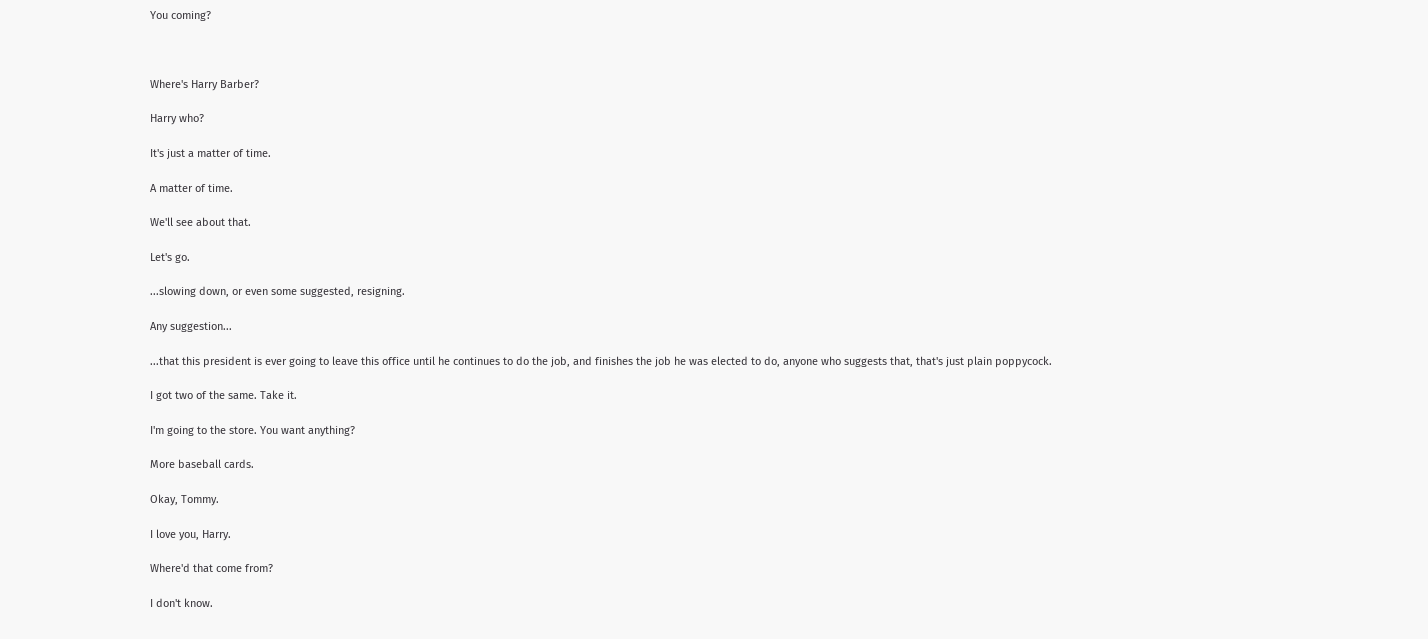You coming?



Where's Harry Barber?

Harry who?

It's just a matter of time.

A matter of time.

We'll see about that.

Let's go.

...slowing down, or even some suggested, resigning.

Any suggestion...

...that this president is ever going to leave this office until he continues to do the job, and finishes the job he was elected to do, anyone who suggests that, that's just plain poppycock.

I got two of the same. Take it.

I'm going to the store. You want anything?

More baseball cards.

Okay, Tommy.

I love you, Harry.

Where'd that come from?

I don't know.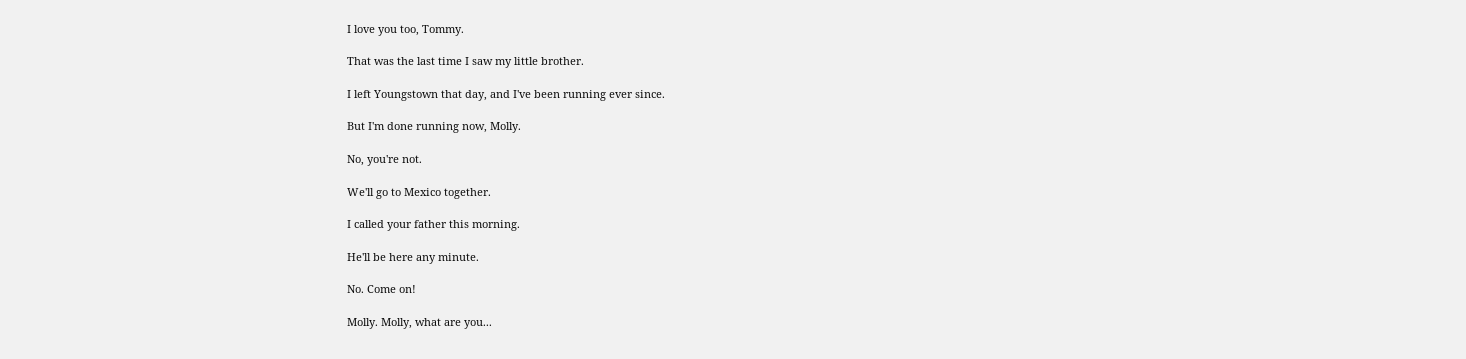I love you too, Tommy.

That was the last time I saw my little brother.

I left Youngstown that day, and I've been running ever since.

But I'm done running now, Molly.

No, you're not.

We'll go to Mexico together.

I called your father this morning.

He'll be here any minute.

No. Come on!

Molly. Molly, what are you...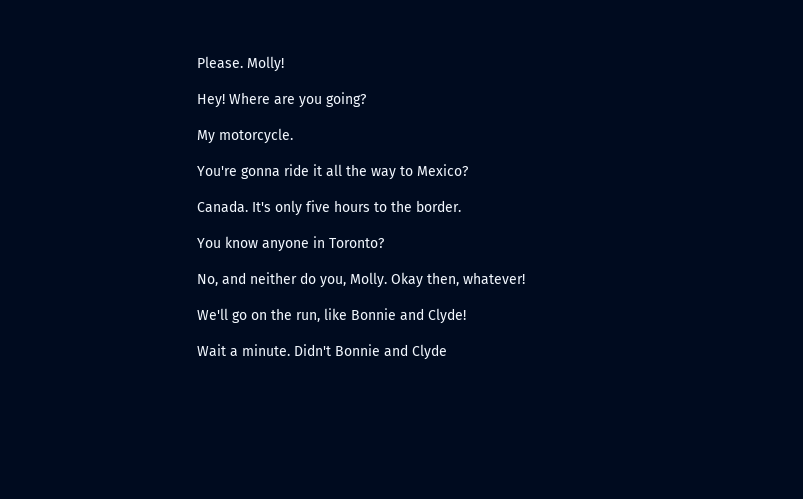Please. Molly!

Hey! Where are you going?

My motorcycle.

You're gonna ride it all the way to Mexico?

Canada. It's only five hours to the border.

You know anyone in Toronto?

No, and neither do you, Molly. Okay then, whatever!

We'll go on the run, like Bonnie and Clyde!

Wait a minute. Didn't Bonnie and Clyde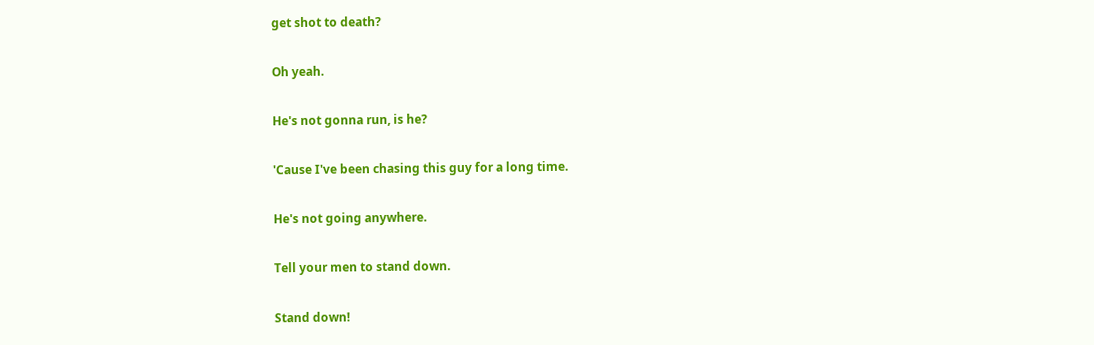get shot to death?

Oh yeah.

He's not gonna run, is he?

'Cause I've been chasing this guy for a long time.

He's not going anywhere.

Tell your men to stand down.

Stand down!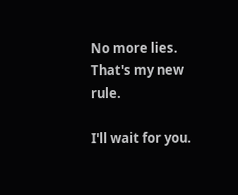No more lies. That's my new rule.

I'll wait for you.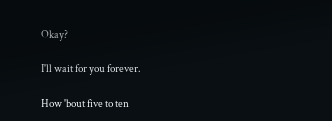Okay?

I'll wait for you forever.

How 'bout five to ten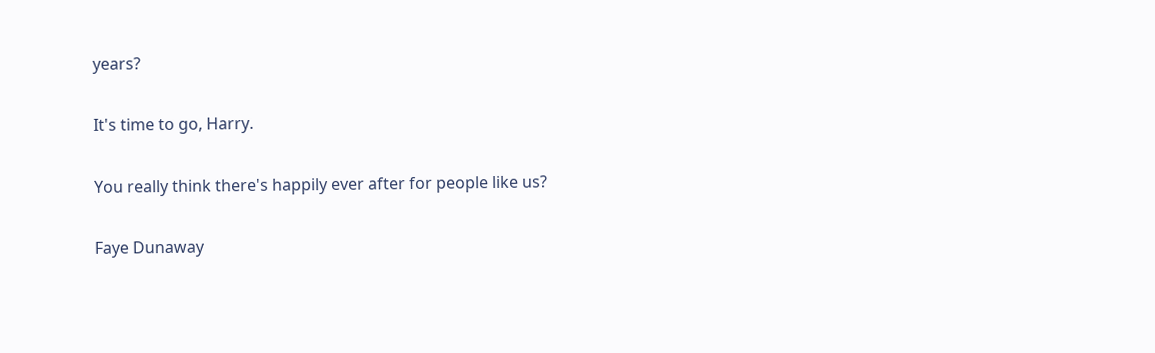years?

It's time to go, Harry.

You really think there's happily ever after for people like us?

Faye Dunaway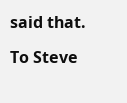said that.

To Steve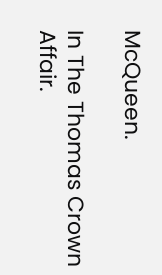McQueen.

In The Thomas Crown Affair.